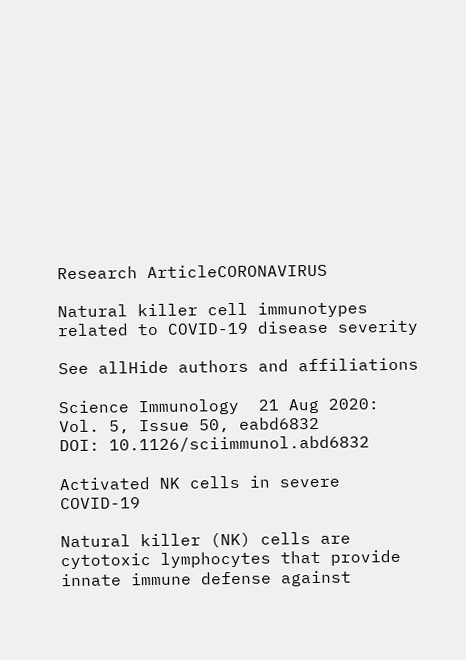Research ArticleCORONAVIRUS

Natural killer cell immunotypes related to COVID-19 disease severity

See allHide authors and affiliations

Science Immunology  21 Aug 2020:
Vol. 5, Issue 50, eabd6832
DOI: 10.1126/sciimmunol.abd6832

Activated NK cells in severe COVID-19

Natural killer (NK) cells are cytotoxic lymphocytes that provide innate immune defense against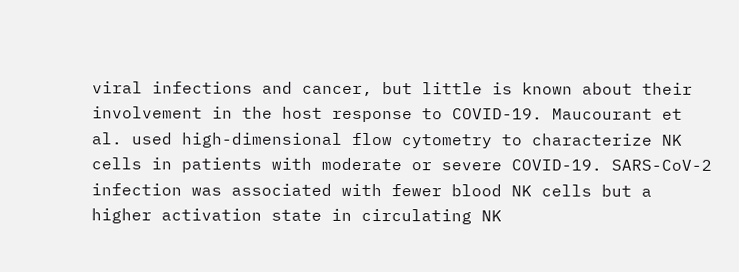viral infections and cancer, but little is known about their involvement in the host response to COVID-19. Maucourant et al. used high-dimensional flow cytometry to characterize NK cells in patients with moderate or severe COVID-19. SARS-CoV-2 infection was associated with fewer blood NK cells but a higher activation state in circulating NK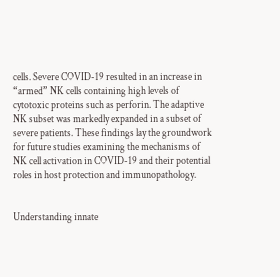cells. Severe COVID-19 resulted in an increase in “armed” NK cells containing high levels of cytotoxic proteins such as perforin. The adaptive NK subset was markedly expanded in a subset of severe patients. These findings lay the groundwork for future studies examining the mechanisms of NK cell activation in COVID-19 and their potential roles in host protection and immunopathology.


Understanding innate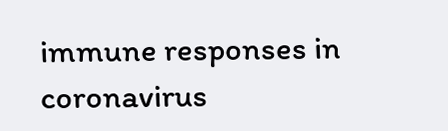immune responses in coronavirus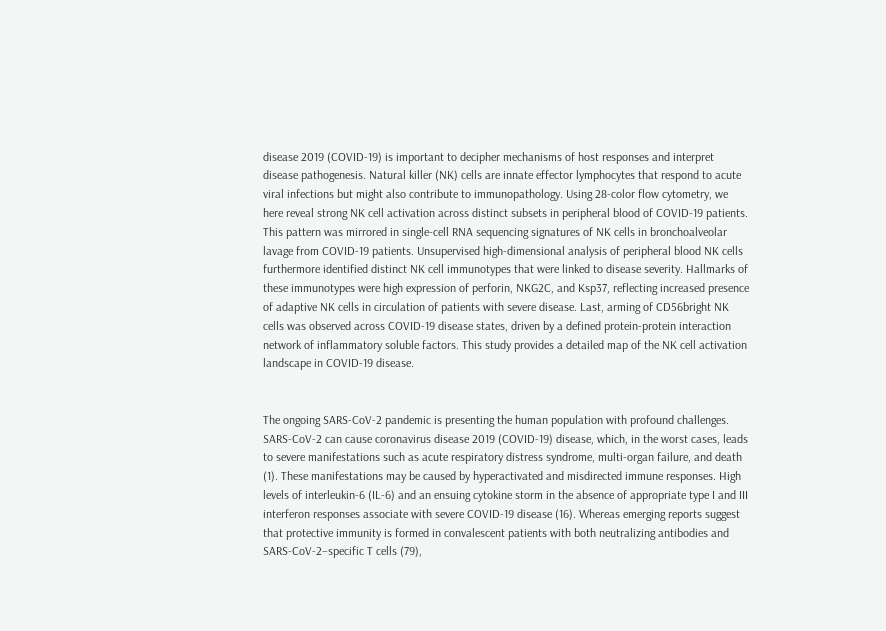disease 2019 (COVID-19) is important to decipher mechanisms of host responses and interpret disease pathogenesis. Natural killer (NK) cells are innate effector lymphocytes that respond to acute viral infections but might also contribute to immunopathology. Using 28-color flow cytometry, we here reveal strong NK cell activation across distinct subsets in peripheral blood of COVID-19 patients. This pattern was mirrored in single-cell RNA sequencing signatures of NK cells in bronchoalveolar lavage from COVID-19 patients. Unsupervised high-dimensional analysis of peripheral blood NK cells furthermore identified distinct NK cell immunotypes that were linked to disease severity. Hallmarks of these immunotypes were high expression of perforin, NKG2C, and Ksp37, reflecting increased presence of adaptive NK cells in circulation of patients with severe disease. Last, arming of CD56bright NK cells was observed across COVID-19 disease states, driven by a defined protein-protein interaction network of inflammatory soluble factors. This study provides a detailed map of the NK cell activation landscape in COVID-19 disease.


The ongoing SARS-CoV-2 pandemic is presenting the human population with profound challenges. SARS-CoV-2 can cause coronavirus disease 2019 (COVID-19) disease, which, in the worst cases, leads to severe manifestations such as acute respiratory distress syndrome, multi-organ failure, and death (1). These manifestations may be caused by hyperactivated and misdirected immune responses. High levels of interleukin-6 (IL-6) and an ensuing cytokine storm in the absence of appropriate type I and III interferon responses associate with severe COVID-19 disease (16). Whereas emerging reports suggest that protective immunity is formed in convalescent patients with both neutralizing antibodies and SARS-CoV-2–specific T cells (79),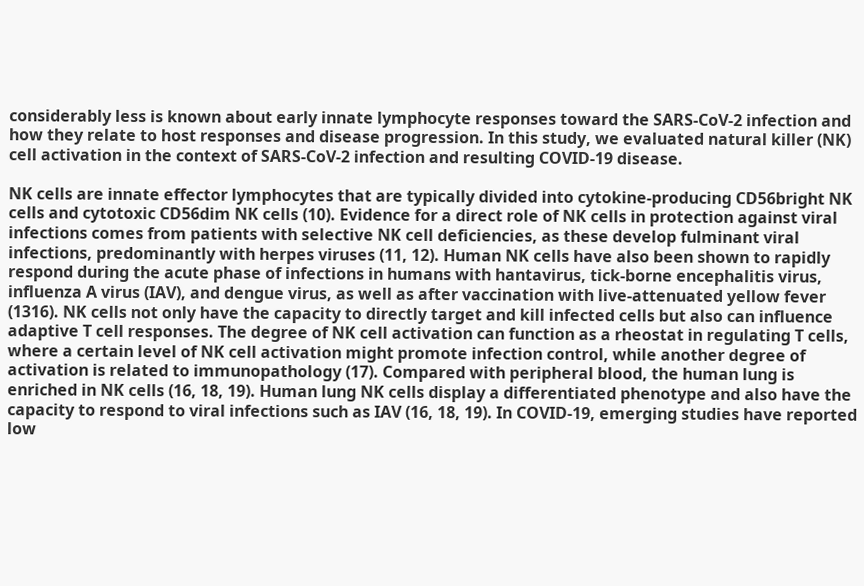considerably less is known about early innate lymphocyte responses toward the SARS-CoV-2 infection and how they relate to host responses and disease progression. In this study, we evaluated natural killer (NK) cell activation in the context of SARS-CoV-2 infection and resulting COVID-19 disease.

NK cells are innate effector lymphocytes that are typically divided into cytokine-producing CD56bright NK cells and cytotoxic CD56dim NK cells (10). Evidence for a direct role of NK cells in protection against viral infections comes from patients with selective NK cell deficiencies, as these develop fulminant viral infections, predominantly with herpes viruses (11, 12). Human NK cells have also been shown to rapidly respond during the acute phase of infections in humans with hantavirus, tick-borne encephalitis virus, influenza A virus (IAV), and dengue virus, as well as after vaccination with live-attenuated yellow fever (1316). NK cells not only have the capacity to directly target and kill infected cells but also can influence adaptive T cell responses. The degree of NK cell activation can function as a rheostat in regulating T cells, where a certain level of NK cell activation might promote infection control, while another degree of activation is related to immunopathology (17). Compared with peripheral blood, the human lung is enriched in NK cells (16, 18, 19). Human lung NK cells display a differentiated phenotype and also have the capacity to respond to viral infections such as IAV (16, 18, 19). In COVID-19, emerging studies have reported low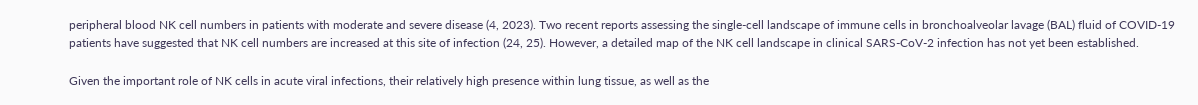peripheral blood NK cell numbers in patients with moderate and severe disease (4, 2023). Two recent reports assessing the single-cell landscape of immune cells in bronchoalveolar lavage (BAL) fluid of COVID-19 patients have suggested that NK cell numbers are increased at this site of infection (24, 25). However, a detailed map of the NK cell landscape in clinical SARS-CoV-2 infection has not yet been established.

Given the important role of NK cells in acute viral infections, their relatively high presence within lung tissue, as well as the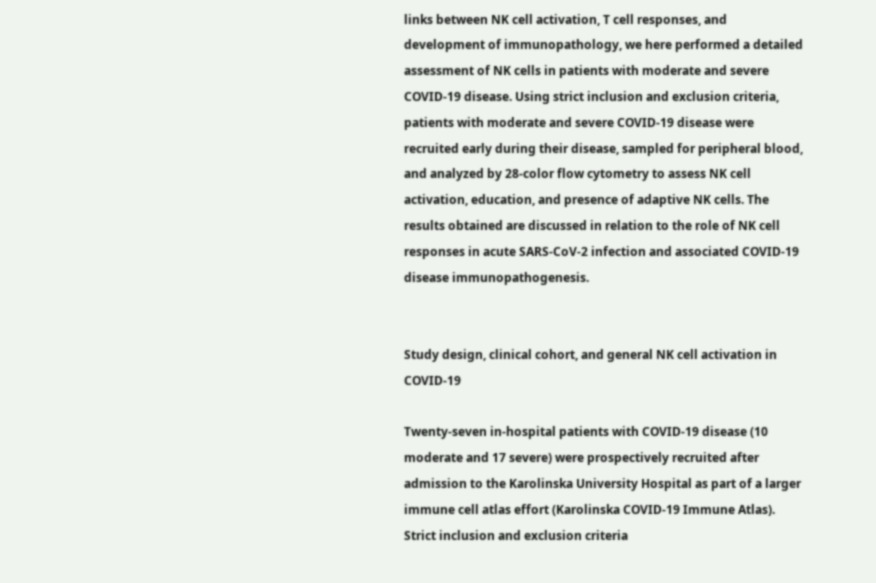links between NK cell activation, T cell responses, and development of immunopathology, we here performed a detailed assessment of NK cells in patients with moderate and severe COVID-19 disease. Using strict inclusion and exclusion criteria, patients with moderate and severe COVID-19 disease were recruited early during their disease, sampled for peripheral blood, and analyzed by 28-color flow cytometry to assess NK cell activation, education, and presence of adaptive NK cells. The results obtained are discussed in relation to the role of NK cell responses in acute SARS-CoV-2 infection and associated COVID-19 disease immunopathogenesis.


Study design, clinical cohort, and general NK cell activation in COVID-19

Twenty-seven in-hospital patients with COVID-19 disease (10 moderate and 17 severe) were prospectively recruited after admission to the Karolinska University Hospital as part of a larger immune cell atlas effort (Karolinska COVID-19 Immune Atlas). Strict inclusion and exclusion criteria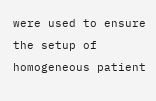were used to ensure the setup of homogeneous patient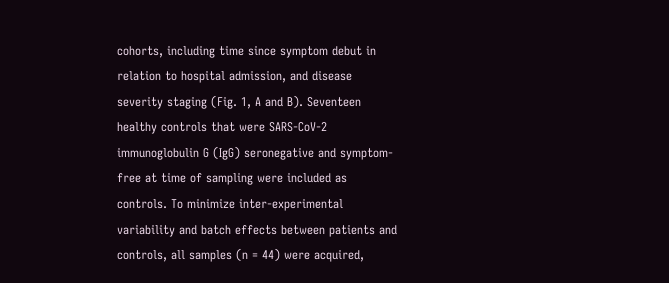cohorts, including time since symptom debut in relation to hospital admission, and disease severity staging (Fig. 1, A and B). Seventeen healthy controls that were SARS-CoV-2 immunoglobulin G (IgG) seronegative and symptom-free at time of sampling were included as controls. To minimize inter-experimental variability and batch effects between patients and controls, all samples (n = 44) were acquired,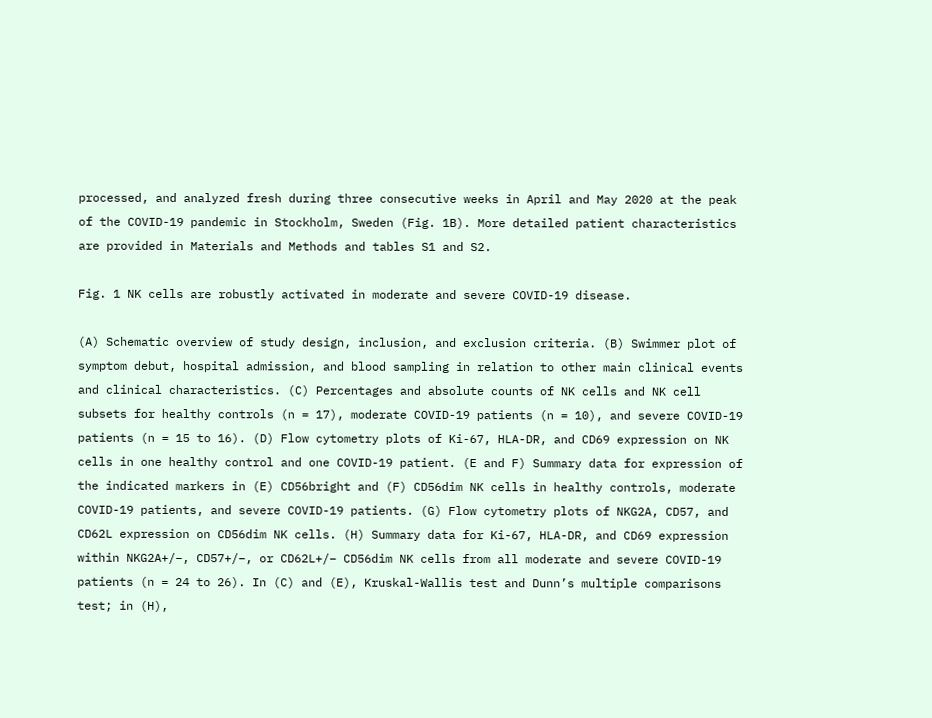processed, and analyzed fresh during three consecutive weeks in April and May 2020 at the peak of the COVID-19 pandemic in Stockholm, Sweden (Fig. 1B). More detailed patient characteristics are provided in Materials and Methods and tables S1 and S2.

Fig. 1 NK cells are robustly activated in moderate and severe COVID-19 disease.

(A) Schematic overview of study design, inclusion, and exclusion criteria. (B) Swimmer plot of symptom debut, hospital admission, and blood sampling in relation to other main clinical events and clinical characteristics. (C) Percentages and absolute counts of NK cells and NK cell subsets for healthy controls (n = 17), moderate COVID-19 patients (n = 10), and severe COVID-19 patients (n = 15 to 16). (D) Flow cytometry plots of Ki-67, HLA-DR, and CD69 expression on NK cells in one healthy control and one COVID-19 patient. (E and F) Summary data for expression of the indicated markers in (E) CD56bright and (F) CD56dim NK cells in healthy controls, moderate COVID-19 patients, and severe COVID-19 patients. (G) Flow cytometry plots of NKG2A, CD57, and CD62L expression on CD56dim NK cells. (H) Summary data for Ki-67, HLA-DR, and CD69 expression within NKG2A+/−, CD57+/−, or CD62L+/− CD56dim NK cells from all moderate and severe COVID-19 patients (n = 24 to 26). In (C) and (E), Kruskal-Wallis test and Dunn’s multiple comparisons test; in (H),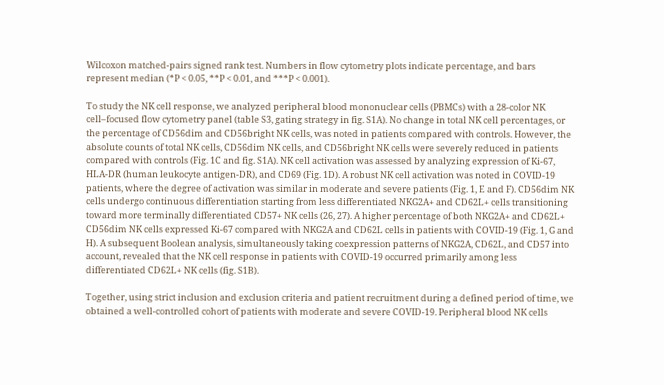Wilcoxon matched-pairs signed rank test. Numbers in flow cytometry plots indicate percentage, and bars represent median (*P < 0.05, **P < 0.01, and ***P < 0.001).

To study the NK cell response, we analyzed peripheral blood mononuclear cells (PBMCs) with a 28-color NK cell–focused flow cytometry panel (table S3, gating strategy in fig. S1A). No change in total NK cell percentages, or the percentage of CD56dim and CD56bright NK cells, was noted in patients compared with controls. However, the absolute counts of total NK cells, CD56dim NK cells, and CD56bright NK cells were severely reduced in patients compared with controls (Fig. 1C and fig. S1A). NK cell activation was assessed by analyzing expression of Ki-67, HLA-DR (human leukocyte antigen-DR), and CD69 (Fig. 1D). A robust NK cell activation was noted in COVID-19 patients, where the degree of activation was similar in moderate and severe patients (Fig. 1, E and F). CD56dim NK cells undergo continuous differentiation starting from less differentiated NKG2A+ and CD62L+ cells transitioning toward more terminally differentiated CD57+ NK cells (26, 27). A higher percentage of both NKG2A+ and CD62L+ CD56dim NK cells expressed Ki-67 compared with NKG2A and CD62L cells in patients with COVID-19 (Fig. 1, G and H). A subsequent Boolean analysis, simultaneously taking coexpression patterns of NKG2A, CD62L, and CD57 into account, revealed that the NK cell response in patients with COVID-19 occurred primarily among less differentiated CD62L+ NK cells (fig. S1B).

Together, using strict inclusion and exclusion criteria and patient recruitment during a defined period of time, we obtained a well-controlled cohort of patients with moderate and severe COVID-19. Peripheral blood NK cells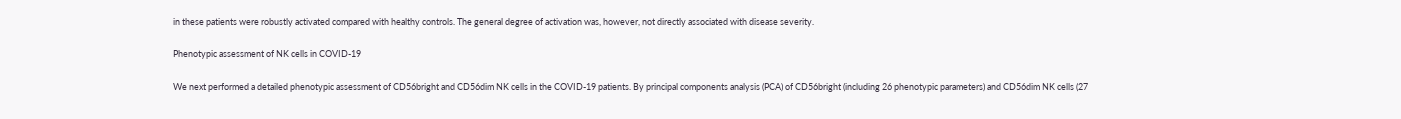in these patients were robustly activated compared with healthy controls. The general degree of activation was, however, not directly associated with disease severity.

Phenotypic assessment of NK cells in COVID-19

We next performed a detailed phenotypic assessment of CD56bright and CD56dim NK cells in the COVID-19 patients. By principal components analysis (PCA) of CD56bright (including 26 phenotypic parameters) and CD56dim NK cells (27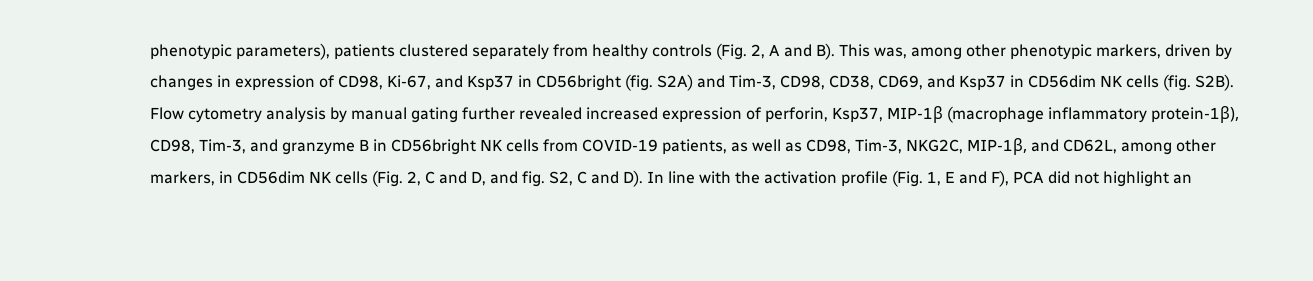phenotypic parameters), patients clustered separately from healthy controls (Fig. 2, A and B). This was, among other phenotypic markers, driven by changes in expression of CD98, Ki-67, and Ksp37 in CD56bright (fig. S2A) and Tim-3, CD98, CD38, CD69, and Ksp37 in CD56dim NK cells (fig. S2B). Flow cytometry analysis by manual gating further revealed increased expression of perforin, Ksp37, MIP-1β (macrophage inflammatory protein-1β), CD98, Tim-3, and granzyme B in CD56bright NK cells from COVID-19 patients, as well as CD98, Tim-3, NKG2C, MIP-1β, and CD62L, among other markers, in CD56dim NK cells (Fig. 2, C and D, and fig. S2, C and D). In line with the activation profile (Fig. 1, E and F), PCA did not highlight an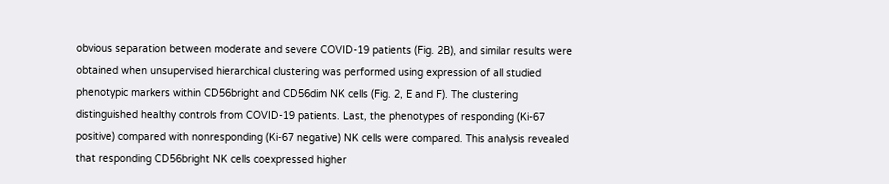obvious separation between moderate and severe COVID-19 patients (Fig. 2B), and similar results were obtained when unsupervised hierarchical clustering was performed using expression of all studied phenotypic markers within CD56bright and CD56dim NK cells (Fig. 2, E and F). The clustering distinguished healthy controls from COVID-19 patients. Last, the phenotypes of responding (Ki-67 positive) compared with nonresponding (Ki-67 negative) NK cells were compared. This analysis revealed that responding CD56bright NK cells coexpressed higher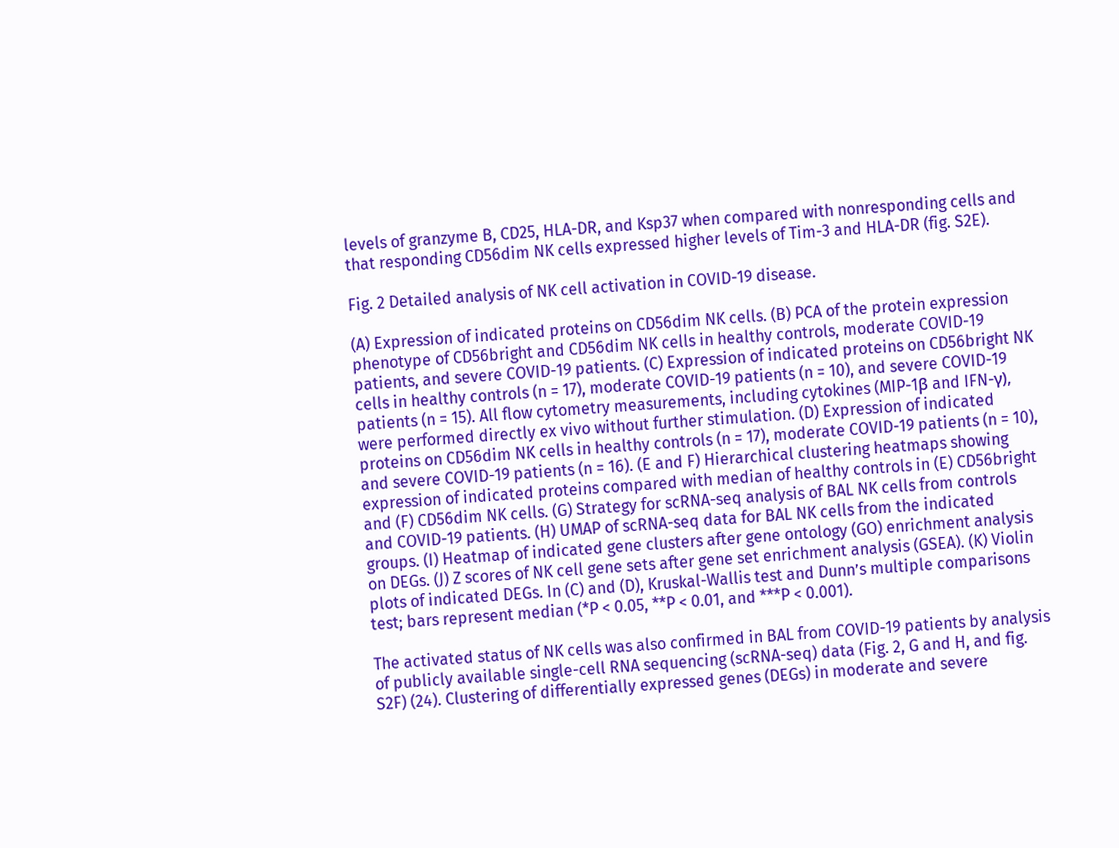levels of granzyme B, CD25, HLA-DR, and Ksp37 when compared with nonresponding cells and that responding CD56dim NK cells expressed higher levels of Tim-3 and HLA-DR (fig. S2E).

Fig. 2 Detailed analysis of NK cell activation in COVID-19 disease.

(A) Expression of indicated proteins on CD56dim NK cells. (B) PCA of the protein expression phenotype of CD56bright and CD56dim NK cells in healthy controls, moderate COVID-19 patients, and severe COVID-19 patients. (C) Expression of indicated proteins on CD56bright NK cells in healthy controls (n = 17), moderate COVID-19 patients (n = 10), and severe COVID-19 patients (n = 15). All flow cytometry measurements, including cytokines (MIP-1β and IFN-γ), were performed directly ex vivo without further stimulation. (D) Expression of indicated proteins on CD56dim NK cells in healthy controls (n = 17), moderate COVID-19 patients (n = 10), and severe COVID-19 patients (n = 16). (E and F) Hierarchical clustering heatmaps showing expression of indicated proteins compared with median of healthy controls in (E) CD56bright and (F) CD56dim NK cells. (G) Strategy for scRNA-seq analysis of BAL NK cells from controls and COVID-19 patients. (H) UMAP of scRNA-seq data for BAL NK cells from the indicated groups. (I) Heatmap of indicated gene clusters after gene ontology (GO) enrichment analysis on DEGs. (J) Z scores of NK cell gene sets after gene set enrichment analysis (GSEA). (K) Violin plots of indicated DEGs. In (C) and (D), Kruskal-Wallis test and Dunn’s multiple comparisons test; bars represent median (*P < 0.05, **P < 0.01, and ***P < 0.001).

The activated status of NK cells was also confirmed in BAL from COVID-19 patients by analysis of publicly available single-cell RNA sequencing (scRNA-seq) data (Fig. 2, G and H, and fig. S2F) (24). Clustering of differentially expressed genes (DEGs) in moderate and severe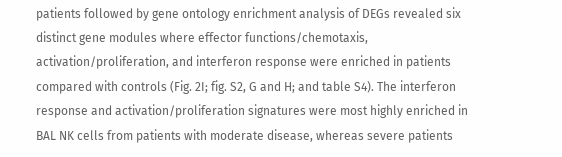patients followed by gene ontology enrichment analysis of DEGs revealed six distinct gene modules where effector functions/chemotaxis, activation/proliferation, and interferon response were enriched in patients compared with controls (Fig. 2I; fig. S2, G and H; and table S4). The interferon response and activation/proliferation signatures were most highly enriched in BAL NK cells from patients with moderate disease, whereas severe patients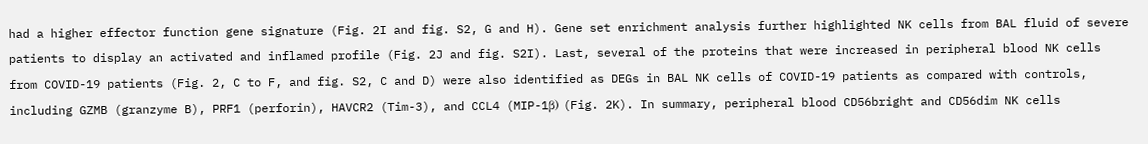had a higher effector function gene signature (Fig. 2I and fig. S2, G and H). Gene set enrichment analysis further highlighted NK cells from BAL fluid of severe patients to display an activated and inflamed profile (Fig. 2J and fig. S2I). Last, several of the proteins that were increased in peripheral blood NK cells from COVID-19 patients (Fig. 2, C to F, and fig. S2, C and D) were also identified as DEGs in BAL NK cells of COVID-19 patients as compared with controls, including GZMB (granzyme B), PRF1 (perforin), HAVCR2 (Tim-3), and CCL4 (MIP-1β) (Fig. 2K). In summary, peripheral blood CD56bright and CD56dim NK cells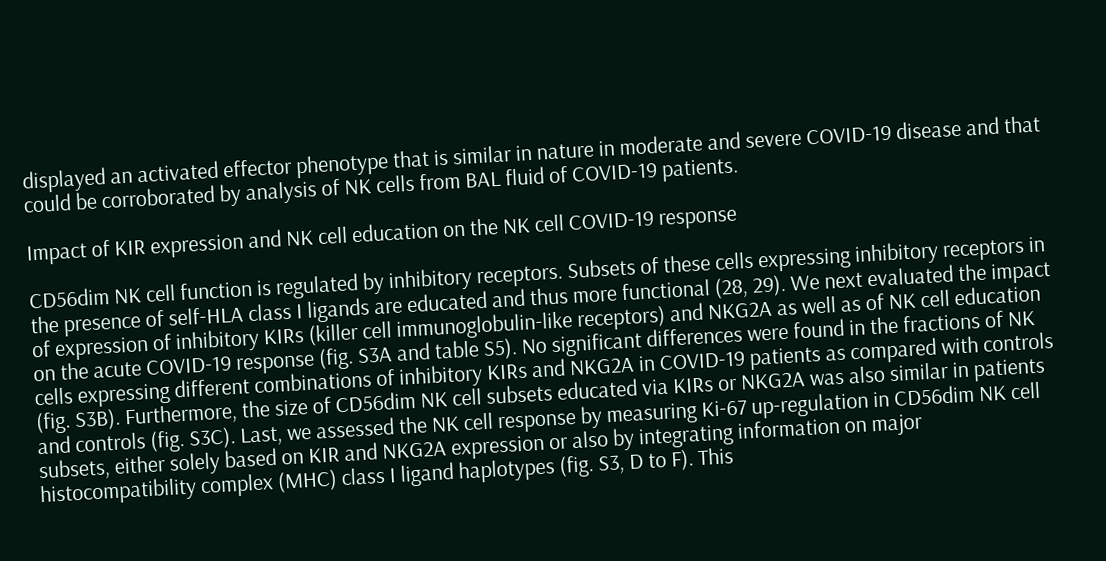displayed an activated effector phenotype that is similar in nature in moderate and severe COVID-19 disease and that could be corroborated by analysis of NK cells from BAL fluid of COVID-19 patients.

Impact of KIR expression and NK cell education on the NK cell COVID-19 response

CD56dim NK cell function is regulated by inhibitory receptors. Subsets of these cells expressing inhibitory receptors in the presence of self-HLA class I ligands are educated and thus more functional (28, 29). We next evaluated the impact of expression of inhibitory KIRs (killer cell immunoglobulin-like receptors) and NKG2A as well as of NK cell education on the acute COVID-19 response (fig. S3A and table S5). No significant differences were found in the fractions of NK cells expressing different combinations of inhibitory KIRs and NKG2A in COVID-19 patients as compared with controls (fig. S3B). Furthermore, the size of CD56dim NK cell subsets educated via KIRs or NKG2A was also similar in patients and controls (fig. S3C). Last, we assessed the NK cell response by measuring Ki-67 up-regulation in CD56dim NK cell subsets, either solely based on KIR and NKG2A expression or also by integrating information on major histocompatibility complex (MHC) class I ligand haplotypes (fig. S3, D to F). This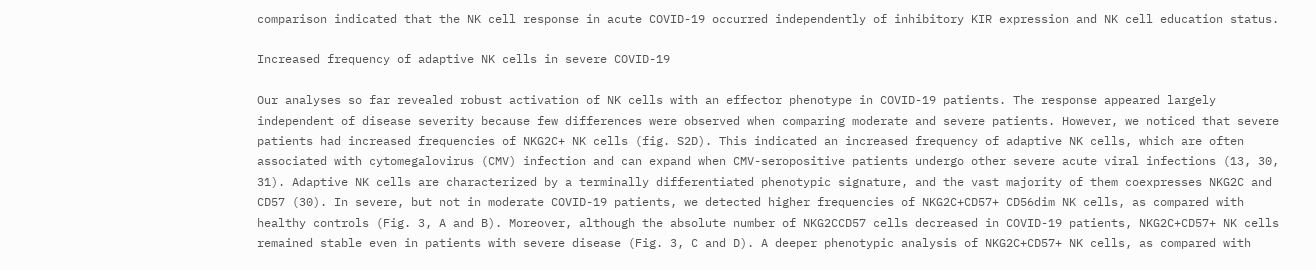comparison indicated that the NK cell response in acute COVID-19 occurred independently of inhibitory KIR expression and NK cell education status.

Increased frequency of adaptive NK cells in severe COVID-19

Our analyses so far revealed robust activation of NK cells with an effector phenotype in COVID-19 patients. The response appeared largely independent of disease severity because few differences were observed when comparing moderate and severe patients. However, we noticed that severe patients had increased frequencies of NKG2C+ NK cells (fig. S2D). This indicated an increased frequency of adaptive NK cells, which are often associated with cytomegalovirus (CMV) infection and can expand when CMV-seropositive patients undergo other severe acute viral infections (13, 30, 31). Adaptive NK cells are characterized by a terminally differentiated phenotypic signature, and the vast majority of them coexpresses NKG2C and CD57 (30). In severe, but not in moderate COVID-19 patients, we detected higher frequencies of NKG2C+CD57+ CD56dim NK cells, as compared with healthy controls (Fig. 3, A and B). Moreover, although the absolute number of NKG2CCD57 cells decreased in COVID-19 patients, NKG2C+CD57+ NK cells remained stable even in patients with severe disease (Fig. 3, C and D). A deeper phenotypic analysis of NKG2C+CD57+ NK cells, as compared with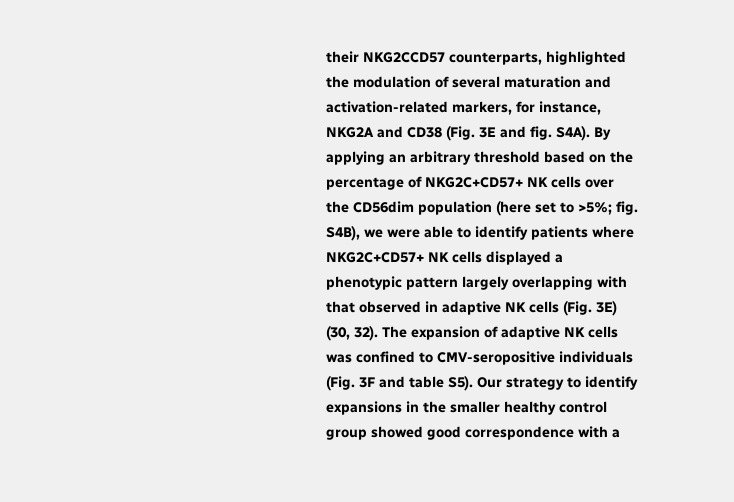their NKG2CCD57 counterparts, highlighted the modulation of several maturation and activation-related markers, for instance, NKG2A and CD38 (Fig. 3E and fig. S4A). By applying an arbitrary threshold based on the percentage of NKG2C+CD57+ NK cells over the CD56dim population (here set to >5%; fig. S4B), we were able to identify patients where NKG2C+CD57+ NK cells displayed a phenotypic pattern largely overlapping with that observed in adaptive NK cells (Fig. 3E) (30, 32). The expansion of adaptive NK cells was confined to CMV-seropositive individuals (Fig. 3F and table S5). Our strategy to identify expansions in the smaller healthy control group showed good correspondence with a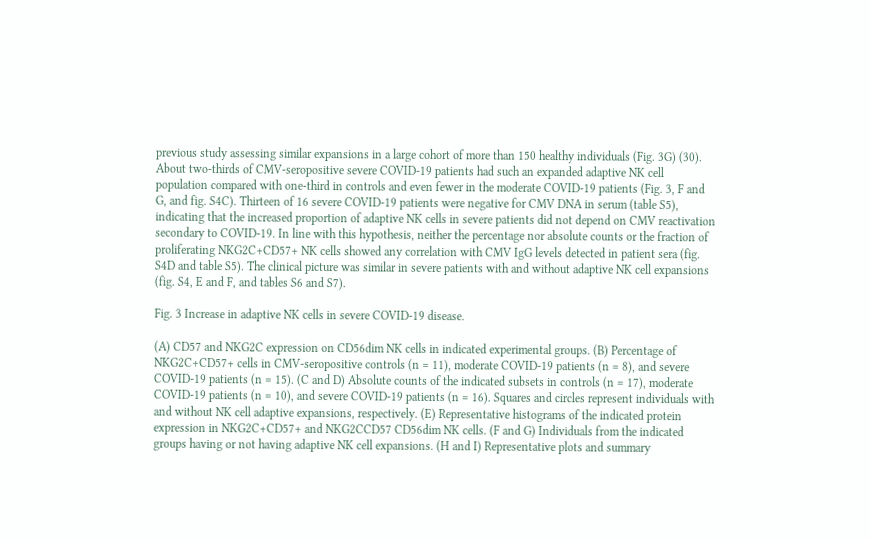previous study assessing similar expansions in a large cohort of more than 150 healthy individuals (Fig. 3G) (30). About two-thirds of CMV-seropositive severe COVID-19 patients had such an expanded adaptive NK cell population compared with one-third in controls and even fewer in the moderate COVID-19 patients (Fig. 3, F and G, and fig. S4C). Thirteen of 16 severe COVID-19 patients were negative for CMV DNA in serum (table S5), indicating that the increased proportion of adaptive NK cells in severe patients did not depend on CMV reactivation secondary to COVID-19. In line with this hypothesis, neither the percentage nor absolute counts or the fraction of proliferating NKG2C+CD57+ NK cells showed any correlation with CMV IgG levels detected in patient sera (fig. S4D and table S5). The clinical picture was similar in severe patients with and without adaptive NK cell expansions (fig. S4, E and F, and tables S6 and S7).

Fig. 3 Increase in adaptive NK cells in severe COVID-19 disease.

(A) CD57 and NKG2C expression on CD56dim NK cells in indicated experimental groups. (B) Percentage of NKG2C+CD57+ cells in CMV-seropositive controls (n = 11), moderate COVID-19 patients (n = 8), and severe COVID-19 patients (n = 15). (C and D) Absolute counts of the indicated subsets in controls (n = 17), moderate COVID-19 patients (n = 10), and severe COVID-19 patients (n = 16). Squares and circles represent individuals with and without NK cell adaptive expansions, respectively. (E) Representative histograms of the indicated protein expression in NKG2C+CD57+ and NKG2CCD57 CD56dim NK cells. (F and G) Individuals from the indicated groups having or not having adaptive NK cell expansions. (H and I) Representative plots and summary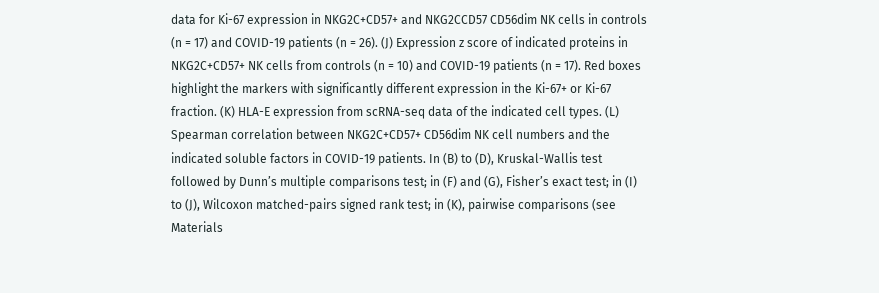data for Ki-67 expression in NKG2C+CD57+ and NKG2CCD57 CD56dim NK cells in controls (n = 17) and COVID-19 patients (n = 26). (J) Expression z score of indicated proteins in NKG2C+CD57+ NK cells from controls (n = 10) and COVID-19 patients (n = 17). Red boxes highlight the markers with significantly different expression in the Ki-67+ or Ki-67 fraction. (K) HLA-E expression from scRNA-seq data of the indicated cell types. (L) Spearman correlation between NKG2C+CD57+ CD56dim NK cell numbers and the indicated soluble factors in COVID-19 patients. In (B) to (D), Kruskal-Wallis test followed by Dunn’s multiple comparisons test; in (F) and (G), Fisher’s exact test; in (I) to (J), Wilcoxon matched-pairs signed rank test; in (K), pairwise comparisons (see Materials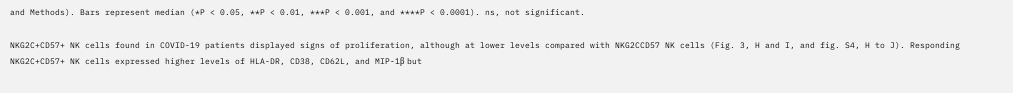and Methods). Bars represent median (*P < 0.05, **P < 0.01, ***P < 0.001, and ****P < 0.0001). ns, not significant.

NKG2C+CD57+ NK cells found in COVID-19 patients displayed signs of proliferation, although at lower levels compared with NKG2CCD57 NK cells (Fig. 3, H and I, and fig. S4, H to J). Responding NKG2C+CD57+ NK cells expressed higher levels of HLA-DR, CD38, CD62L, and MIP-1β but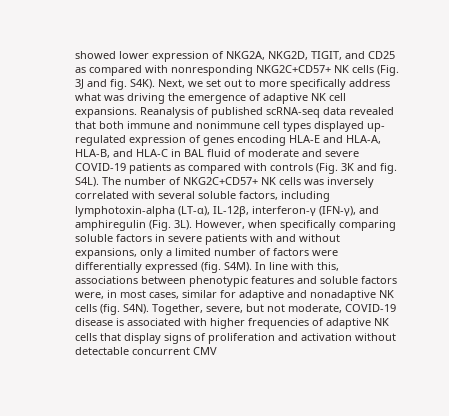showed lower expression of NKG2A, NKG2D, TIGIT, and CD25 as compared with nonresponding NKG2C+CD57+ NK cells (Fig. 3J and fig. S4K). Next, we set out to more specifically address what was driving the emergence of adaptive NK cell expansions. Reanalysis of published scRNA-seq data revealed that both immune and nonimmune cell types displayed up-regulated expression of genes encoding HLA-E and HLA-A, HLA-B, and HLA-C in BAL fluid of moderate and severe COVID-19 patients as compared with controls (Fig. 3K and fig. S4L). The number of NKG2C+CD57+ NK cells was inversely correlated with several soluble factors, including lymphotoxin-alpha (LT-α), IL-12β, interferon-γ (IFN-γ), and amphiregulin (Fig. 3L). However, when specifically comparing soluble factors in severe patients with and without expansions, only a limited number of factors were differentially expressed (fig. S4M). In line with this, associations between phenotypic features and soluble factors were, in most cases, similar for adaptive and nonadaptive NK cells (fig. S4N). Together, severe, but not moderate, COVID-19 disease is associated with higher frequencies of adaptive NK cells that display signs of proliferation and activation without detectable concurrent CMV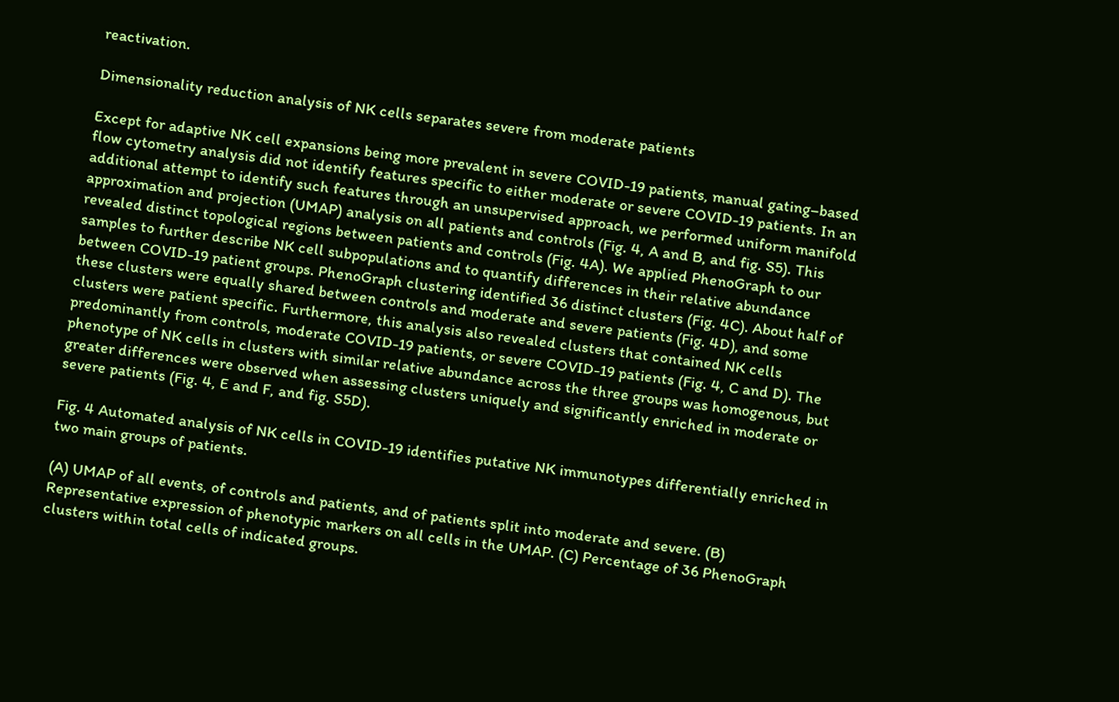reactivation.

Dimensionality reduction analysis of NK cells separates severe from moderate patients

Except for adaptive NK cell expansions being more prevalent in severe COVID-19 patients, manual gating–based flow cytometry analysis did not identify features specific to either moderate or severe COVID-19 patients. In an additional attempt to identify such features through an unsupervised approach, we performed uniform manifold approximation and projection (UMAP) analysis on all patients and controls (Fig. 4, A and B, and fig. S5). This revealed distinct topological regions between patients and controls (Fig. 4A). We applied PhenoGraph to our samples to further describe NK cell subpopulations and to quantify differences in their relative abundance between COVID-19 patient groups. PhenoGraph clustering identified 36 distinct clusters (Fig. 4C). About half of these clusters were equally shared between controls and moderate and severe patients (Fig. 4D), and some clusters were patient specific. Furthermore, this analysis also revealed clusters that contained NK cells predominantly from controls, moderate COVID-19 patients, or severe COVID-19 patients (Fig. 4, C and D). The phenotype of NK cells in clusters with similar relative abundance across the three groups was homogenous, but greater differences were observed when assessing clusters uniquely and significantly enriched in moderate or severe patients (Fig. 4, E and F, and fig. S5D).

Fig. 4 Automated analysis of NK cells in COVID-19 identifies putative NK immunotypes differentially enriched in two main groups of patients.

(A) UMAP of all events, of controls and patients, and of patients split into moderate and severe. (B) Representative expression of phenotypic markers on all cells in the UMAP. (C) Percentage of 36 PhenoGraph clusters within total cells of indicated groups.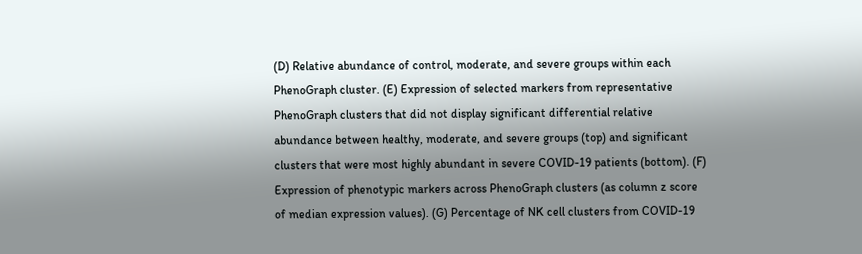(D) Relative abundance of control, moderate, and severe groups within each PhenoGraph cluster. (E) Expression of selected markers from representative PhenoGraph clusters that did not display significant differential relative abundance between healthy, moderate, and severe groups (top) and significant clusters that were most highly abundant in severe COVID-19 patients (bottom). (F) Expression of phenotypic markers across PhenoGraph clusters (as column z score of median expression values). (G) Percentage of NK cell clusters from COVID-19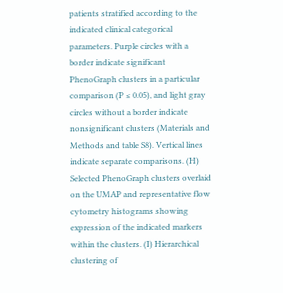patients stratified according to the indicated clinical categorical parameters. Purple circles with a border indicate significant PhenoGraph clusters in a particular comparison (P ≤ 0.05), and light gray circles without a border indicate nonsignificant clusters (Materials and Methods and table S8). Vertical lines indicate separate comparisons. (H) Selected PhenoGraph clusters overlaid on the UMAP and representative flow cytometry histograms showing expression of the indicated markers within the clusters. (I) Hierarchical clustering of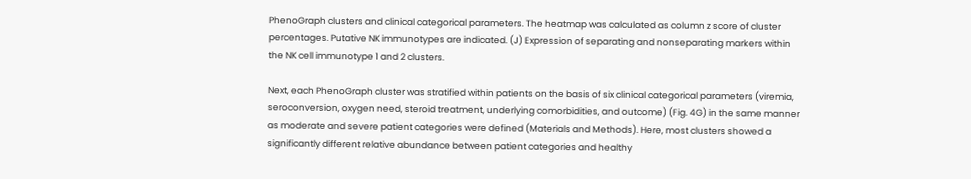PhenoGraph clusters and clinical categorical parameters. The heatmap was calculated as column z score of cluster percentages. Putative NK immunotypes are indicated. (J) Expression of separating and nonseparating markers within the NK cell immunotype 1 and 2 clusters.

Next, each PhenoGraph cluster was stratified within patients on the basis of six clinical categorical parameters (viremia, seroconversion, oxygen need, steroid treatment, underlying comorbidities, and outcome) (Fig. 4G) in the same manner as moderate and severe patient categories were defined (Materials and Methods). Here, most clusters showed a significantly different relative abundance between patient categories and healthy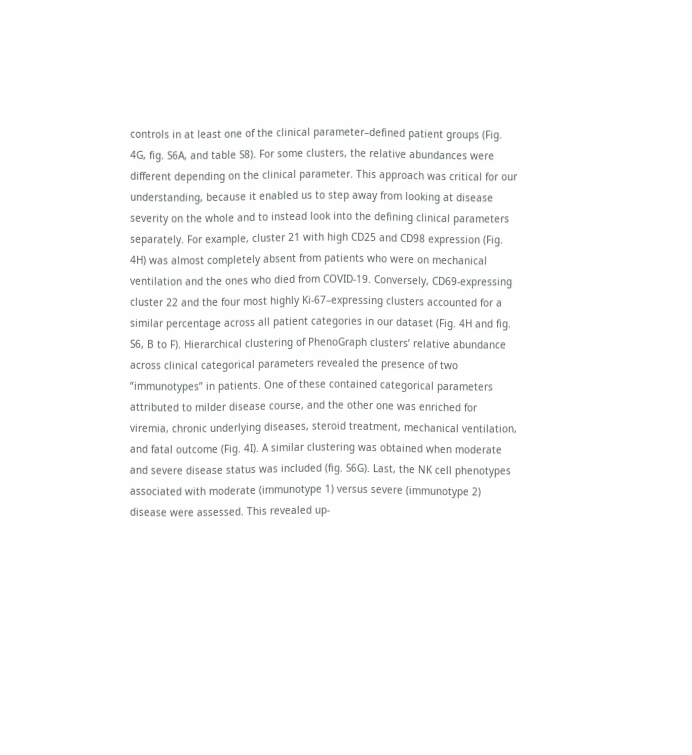controls in at least one of the clinical parameter–defined patient groups (Fig. 4G, fig. S6A, and table S8). For some clusters, the relative abundances were different depending on the clinical parameter. This approach was critical for our understanding, because it enabled us to step away from looking at disease severity on the whole and to instead look into the defining clinical parameters separately. For example, cluster 21 with high CD25 and CD98 expression (Fig. 4H) was almost completely absent from patients who were on mechanical ventilation and the ones who died from COVID-19. Conversely, CD69-expressing cluster 22 and the four most highly Ki-67–expressing clusters accounted for a similar percentage across all patient categories in our dataset (Fig. 4H and fig. S6, B to F). Hierarchical clustering of PhenoGraph clusters’ relative abundance across clinical categorical parameters revealed the presence of two “immunotypes” in patients. One of these contained categorical parameters attributed to milder disease course, and the other one was enriched for viremia, chronic underlying diseases, steroid treatment, mechanical ventilation, and fatal outcome (Fig. 4I). A similar clustering was obtained when moderate and severe disease status was included (fig. S6G). Last, the NK cell phenotypes associated with moderate (immunotype 1) versus severe (immunotype 2) disease were assessed. This revealed up-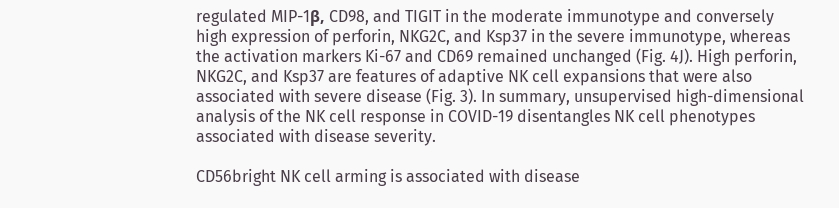regulated MIP-1β, CD98, and TIGIT in the moderate immunotype and conversely high expression of perforin, NKG2C, and Ksp37 in the severe immunotype, whereas the activation markers Ki-67 and CD69 remained unchanged (Fig. 4J). High perforin, NKG2C, and Ksp37 are features of adaptive NK cell expansions that were also associated with severe disease (Fig. 3). In summary, unsupervised high-dimensional analysis of the NK cell response in COVID-19 disentangles NK cell phenotypes associated with disease severity.

CD56bright NK cell arming is associated with disease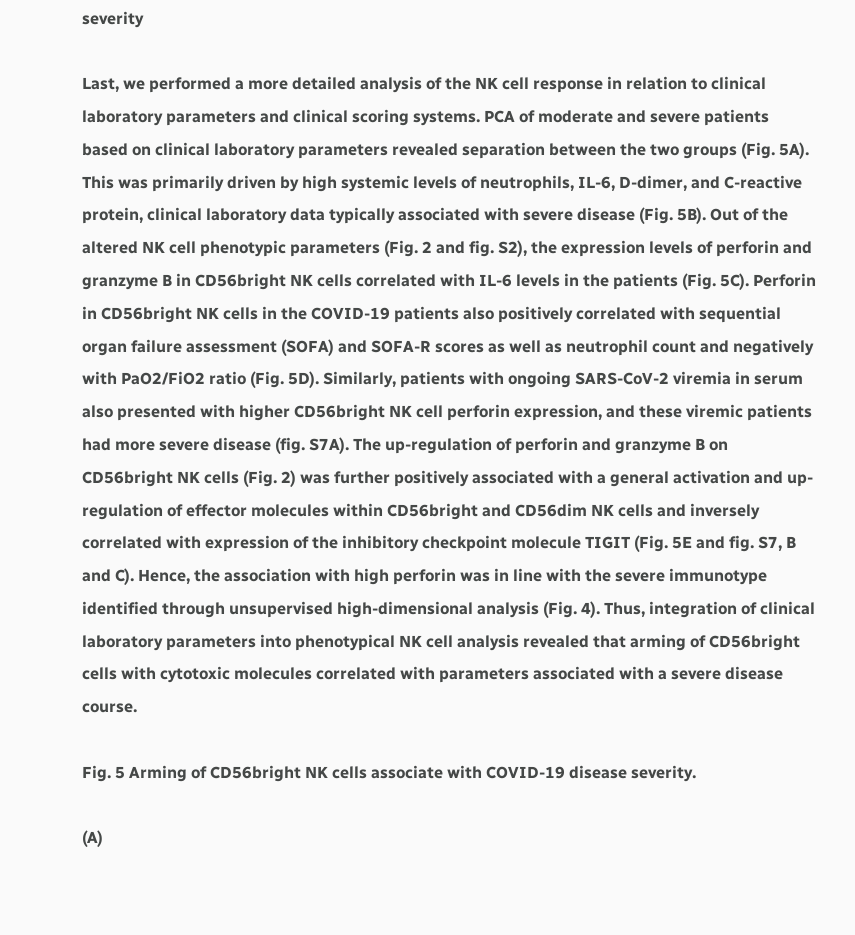severity

Last, we performed a more detailed analysis of the NK cell response in relation to clinical laboratory parameters and clinical scoring systems. PCA of moderate and severe patients based on clinical laboratory parameters revealed separation between the two groups (Fig. 5A). This was primarily driven by high systemic levels of neutrophils, IL-6, D-dimer, and C-reactive protein, clinical laboratory data typically associated with severe disease (Fig. 5B). Out of the altered NK cell phenotypic parameters (Fig. 2 and fig. S2), the expression levels of perforin and granzyme B in CD56bright NK cells correlated with IL-6 levels in the patients (Fig. 5C). Perforin in CD56bright NK cells in the COVID-19 patients also positively correlated with sequential organ failure assessment (SOFA) and SOFA-R scores as well as neutrophil count and negatively with PaO2/FiO2 ratio (Fig. 5D). Similarly, patients with ongoing SARS-CoV-2 viremia in serum also presented with higher CD56bright NK cell perforin expression, and these viremic patients had more severe disease (fig. S7A). The up-regulation of perforin and granzyme B on CD56bright NK cells (Fig. 2) was further positively associated with a general activation and up-regulation of effector molecules within CD56bright and CD56dim NK cells and inversely correlated with expression of the inhibitory checkpoint molecule TIGIT (Fig. 5E and fig. S7, B and C). Hence, the association with high perforin was in line with the severe immunotype identified through unsupervised high-dimensional analysis (Fig. 4). Thus, integration of clinical laboratory parameters into phenotypical NK cell analysis revealed that arming of CD56bright cells with cytotoxic molecules correlated with parameters associated with a severe disease course.

Fig. 5 Arming of CD56bright NK cells associate with COVID-19 disease severity.

(A)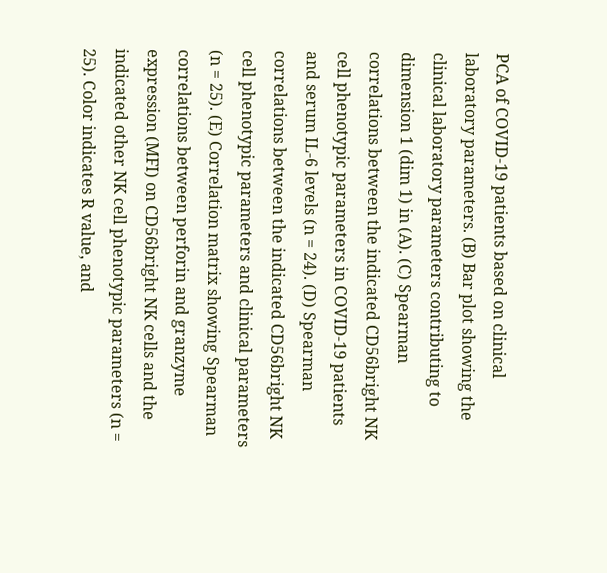PCA of COVID-19 patients based on clinical laboratory parameters. (B) Bar plot showing the clinical laboratory parameters contributing to dimension 1 (dim 1) in (A). (C) Spearman correlations between the indicated CD56bright NK cell phenotypic parameters in COVID-19 patients and serum IL-6 levels (n = 24). (D) Spearman correlations between the indicated CD56bright NK cell phenotypic parameters and clinical parameters (n = 25). (E) Correlation matrix showing Spearman correlations between perforin and granzyme expression (MFI) on CD56bright NK cells and the indicated other NK cell phenotypic parameters (n = 25). Color indicates R value, and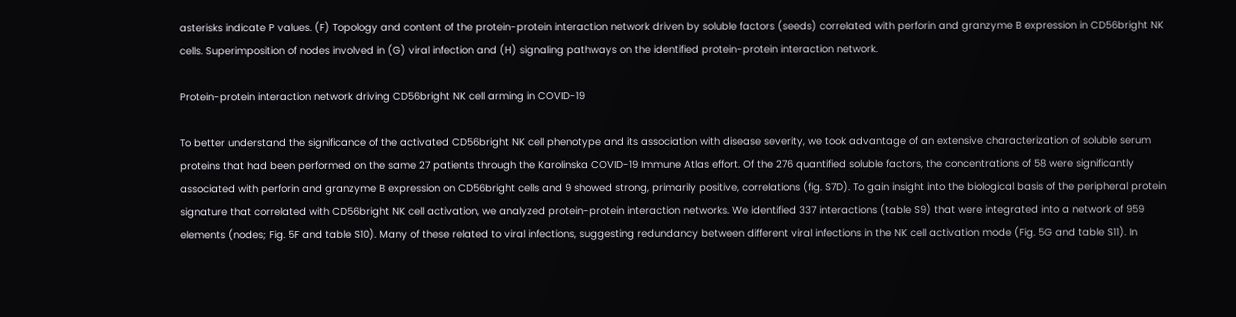asterisks indicate P values. (F) Topology and content of the protein-protein interaction network driven by soluble factors (seeds) correlated with perforin and granzyme B expression in CD56bright NK cells. Superimposition of nodes involved in (G) viral infection and (H) signaling pathways on the identified protein-protein interaction network.

Protein-protein interaction network driving CD56bright NK cell arming in COVID-19

To better understand the significance of the activated CD56bright NK cell phenotype and its association with disease severity, we took advantage of an extensive characterization of soluble serum proteins that had been performed on the same 27 patients through the Karolinska COVID-19 Immune Atlas effort. Of the 276 quantified soluble factors, the concentrations of 58 were significantly associated with perforin and granzyme B expression on CD56bright cells and 9 showed strong, primarily positive, correlations (fig. S7D). To gain insight into the biological basis of the peripheral protein signature that correlated with CD56bright NK cell activation, we analyzed protein-protein interaction networks. We identified 337 interactions (table S9) that were integrated into a network of 959 elements (nodes; Fig. 5F and table S10). Many of these related to viral infections, suggesting redundancy between different viral infections in the NK cell activation mode (Fig. 5G and table S11). In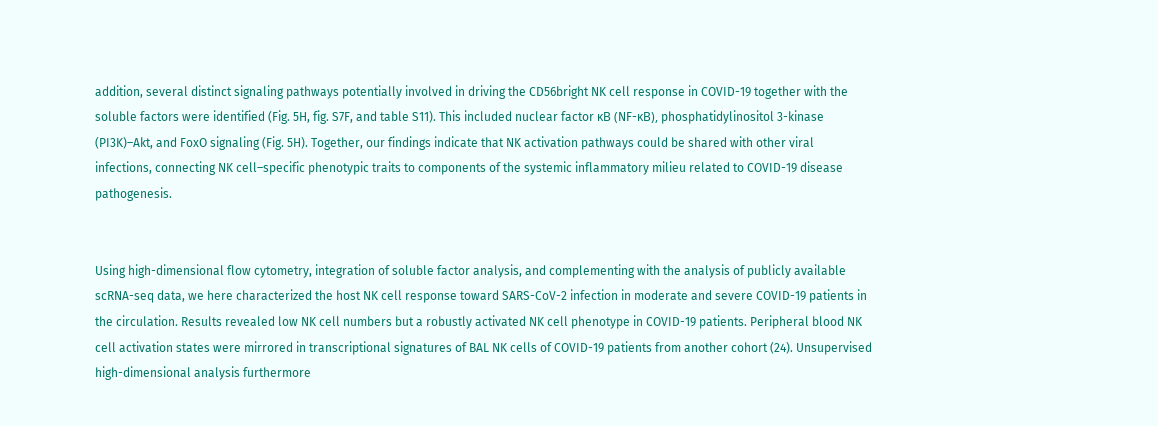addition, several distinct signaling pathways potentially involved in driving the CD56bright NK cell response in COVID-19 together with the soluble factors were identified (Fig. 5H, fig. S7F, and table S11). This included nuclear factor κB (NF-κB), phosphatidylinositol 3-kinase (PI3K)–Akt, and FoxO signaling (Fig. 5H). Together, our findings indicate that NK activation pathways could be shared with other viral infections, connecting NK cell–specific phenotypic traits to components of the systemic inflammatory milieu related to COVID-19 disease pathogenesis.


Using high-dimensional flow cytometry, integration of soluble factor analysis, and complementing with the analysis of publicly available scRNA-seq data, we here characterized the host NK cell response toward SARS-CoV-2 infection in moderate and severe COVID-19 patients in the circulation. Results revealed low NK cell numbers but a robustly activated NK cell phenotype in COVID-19 patients. Peripheral blood NK cell activation states were mirrored in transcriptional signatures of BAL NK cells of COVID-19 patients from another cohort (24). Unsupervised high-dimensional analysis furthermore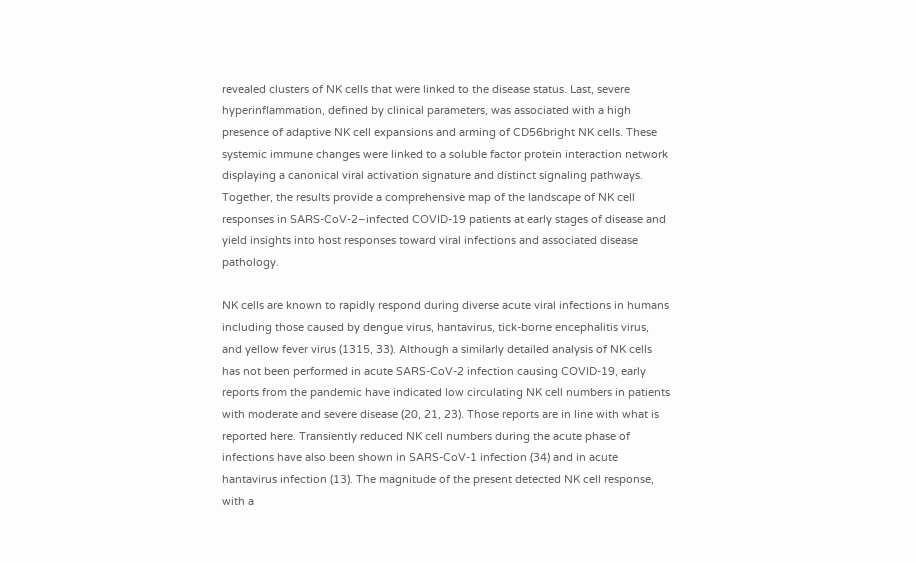revealed clusters of NK cells that were linked to the disease status. Last, severe hyperinflammation, defined by clinical parameters, was associated with a high presence of adaptive NK cell expansions and arming of CD56bright NK cells. These systemic immune changes were linked to a soluble factor protein interaction network displaying a canonical viral activation signature and distinct signaling pathways. Together, the results provide a comprehensive map of the landscape of NK cell responses in SARS-CoV-2–infected COVID-19 patients at early stages of disease and yield insights into host responses toward viral infections and associated disease pathology.

NK cells are known to rapidly respond during diverse acute viral infections in humans including those caused by dengue virus, hantavirus, tick-borne encephalitis virus, and yellow fever virus (1315, 33). Although a similarly detailed analysis of NK cells has not been performed in acute SARS-CoV-2 infection causing COVID-19, early reports from the pandemic have indicated low circulating NK cell numbers in patients with moderate and severe disease (20, 21, 23). Those reports are in line with what is reported here. Transiently reduced NK cell numbers during the acute phase of infections have also been shown in SARS-CoV-1 infection (34) and in acute hantavirus infection (13). The magnitude of the present detected NK cell response, with a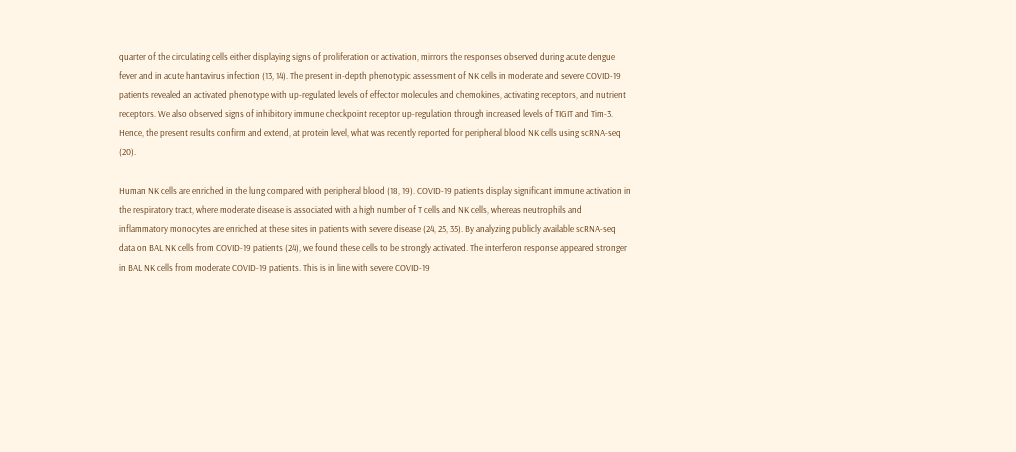quarter of the circulating cells either displaying signs of proliferation or activation, mirrors the responses observed during acute dengue fever and in acute hantavirus infection (13, 14). The present in-depth phenotypic assessment of NK cells in moderate and severe COVID-19 patients revealed an activated phenotype with up-regulated levels of effector molecules and chemokines, activating receptors, and nutrient receptors. We also observed signs of inhibitory immune checkpoint receptor up-regulation through increased levels of TIGIT and Tim-3. Hence, the present results confirm and extend, at protein level, what was recently reported for peripheral blood NK cells using scRNA-seq (20).

Human NK cells are enriched in the lung compared with peripheral blood (18, 19). COVID-19 patients display significant immune activation in the respiratory tract, where moderate disease is associated with a high number of T cells and NK cells, whereas neutrophils and inflammatory monocytes are enriched at these sites in patients with severe disease (24, 25, 35). By analyzing publicly available scRNA-seq data on BAL NK cells from COVID-19 patients (24), we found these cells to be strongly activated. The interferon response appeared stronger in BAL NK cells from moderate COVID-19 patients. This is in line with severe COVID-19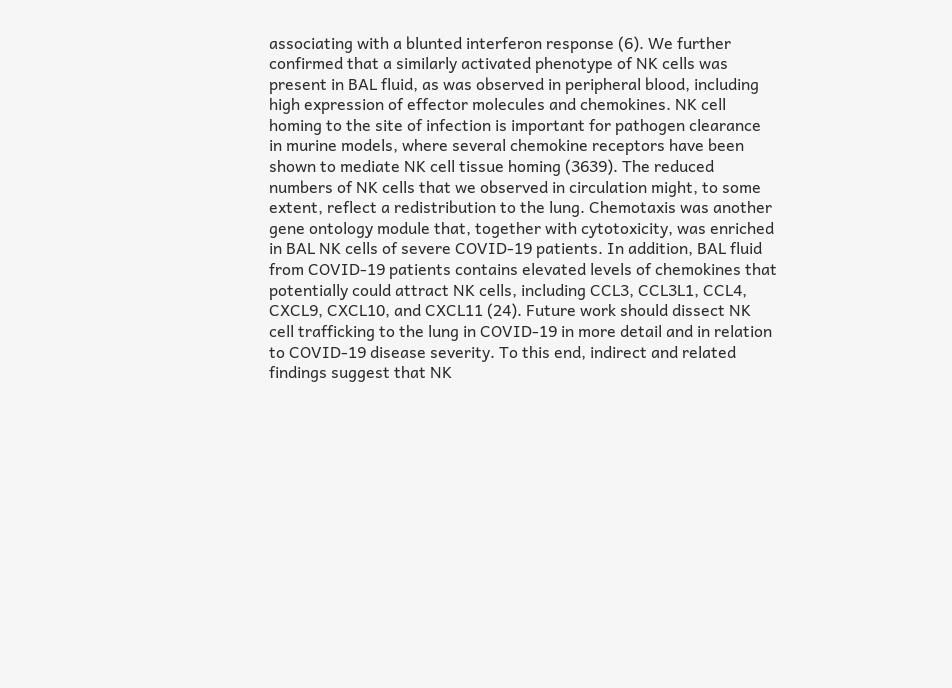associating with a blunted interferon response (6). We further confirmed that a similarly activated phenotype of NK cells was present in BAL fluid, as was observed in peripheral blood, including high expression of effector molecules and chemokines. NK cell homing to the site of infection is important for pathogen clearance in murine models, where several chemokine receptors have been shown to mediate NK cell tissue homing (3639). The reduced numbers of NK cells that we observed in circulation might, to some extent, reflect a redistribution to the lung. Chemotaxis was another gene ontology module that, together with cytotoxicity, was enriched in BAL NK cells of severe COVID-19 patients. In addition, BAL fluid from COVID-19 patients contains elevated levels of chemokines that potentially could attract NK cells, including CCL3, CCL3L1, CCL4, CXCL9, CXCL10, and CXCL11 (24). Future work should dissect NK cell trafficking to the lung in COVID-19 in more detail and in relation to COVID-19 disease severity. To this end, indirect and related findings suggest that NK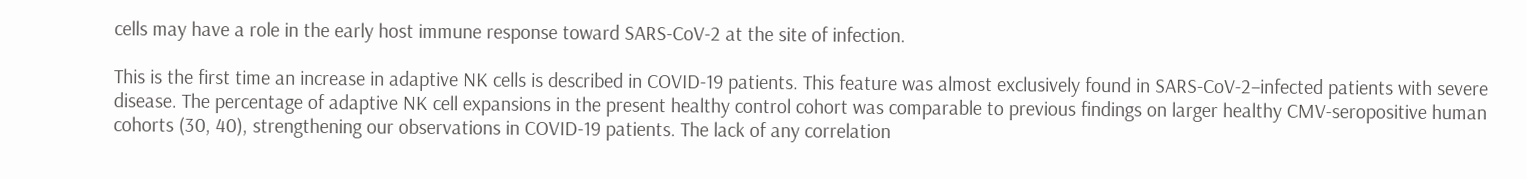cells may have a role in the early host immune response toward SARS-CoV-2 at the site of infection.

This is the first time an increase in adaptive NK cells is described in COVID-19 patients. This feature was almost exclusively found in SARS-CoV-2–infected patients with severe disease. The percentage of adaptive NK cell expansions in the present healthy control cohort was comparable to previous findings on larger healthy CMV-seropositive human cohorts (30, 40), strengthening our observations in COVID-19 patients. The lack of any correlation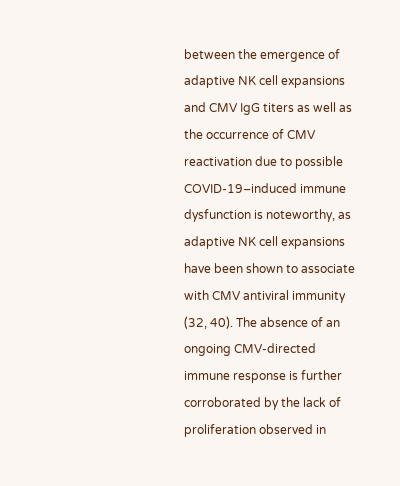between the emergence of adaptive NK cell expansions and CMV IgG titers as well as the occurrence of CMV reactivation due to possible COVID-19–induced immune dysfunction is noteworthy, as adaptive NK cell expansions have been shown to associate with CMV antiviral immunity (32, 40). The absence of an ongoing CMV-directed immune response is further corroborated by the lack of proliferation observed in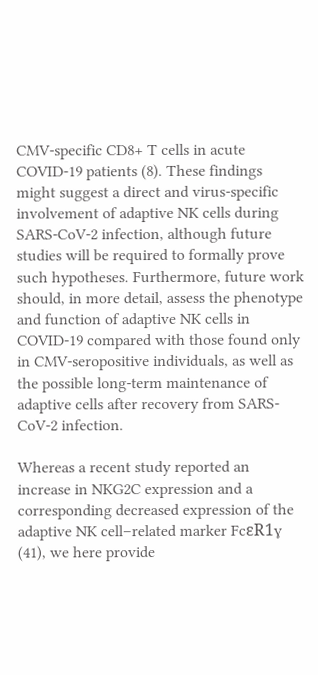CMV-specific CD8+ T cells in acute COVID-19 patients (8). These findings might suggest a direct and virus-specific involvement of adaptive NK cells during SARS-CoV-2 infection, although future studies will be required to formally prove such hypotheses. Furthermore, future work should, in more detail, assess the phenotype and function of adaptive NK cells in COVID-19 compared with those found only in CMV-seropositive individuals, as well as the possible long-term maintenance of adaptive cells after recovery from SARS-CoV-2 infection.

Whereas a recent study reported an increase in NKG2C expression and a corresponding decreased expression of the adaptive NK cell–related marker FcεR1ɣ (41), we here provide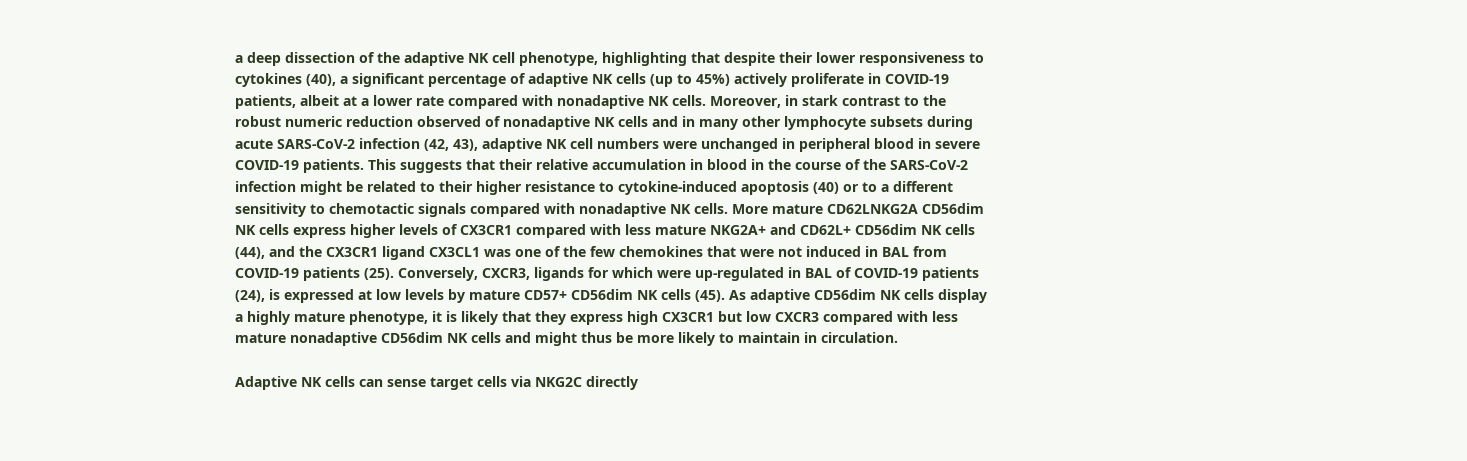a deep dissection of the adaptive NK cell phenotype, highlighting that despite their lower responsiveness to cytokines (40), a significant percentage of adaptive NK cells (up to 45%) actively proliferate in COVID-19 patients, albeit at a lower rate compared with nonadaptive NK cells. Moreover, in stark contrast to the robust numeric reduction observed of nonadaptive NK cells and in many other lymphocyte subsets during acute SARS-CoV-2 infection (42, 43), adaptive NK cell numbers were unchanged in peripheral blood in severe COVID-19 patients. This suggests that their relative accumulation in blood in the course of the SARS-CoV-2 infection might be related to their higher resistance to cytokine-induced apoptosis (40) or to a different sensitivity to chemotactic signals compared with nonadaptive NK cells. More mature CD62LNKG2A CD56dim NK cells express higher levels of CX3CR1 compared with less mature NKG2A+ and CD62L+ CD56dim NK cells (44), and the CX3CR1 ligand CX3CL1 was one of the few chemokines that were not induced in BAL from COVID-19 patients (25). Conversely, CXCR3, ligands for which were up-regulated in BAL of COVID-19 patients (24), is expressed at low levels by mature CD57+ CD56dim NK cells (45). As adaptive CD56dim NK cells display a highly mature phenotype, it is likely that they express high CX3CR1 but low CXCR3 compared with less mature nonadaptive CD56dim NK cells and might thus be more likely to maintain in circulation.

Adaptive NK cells can sense target cells via NKG2C directly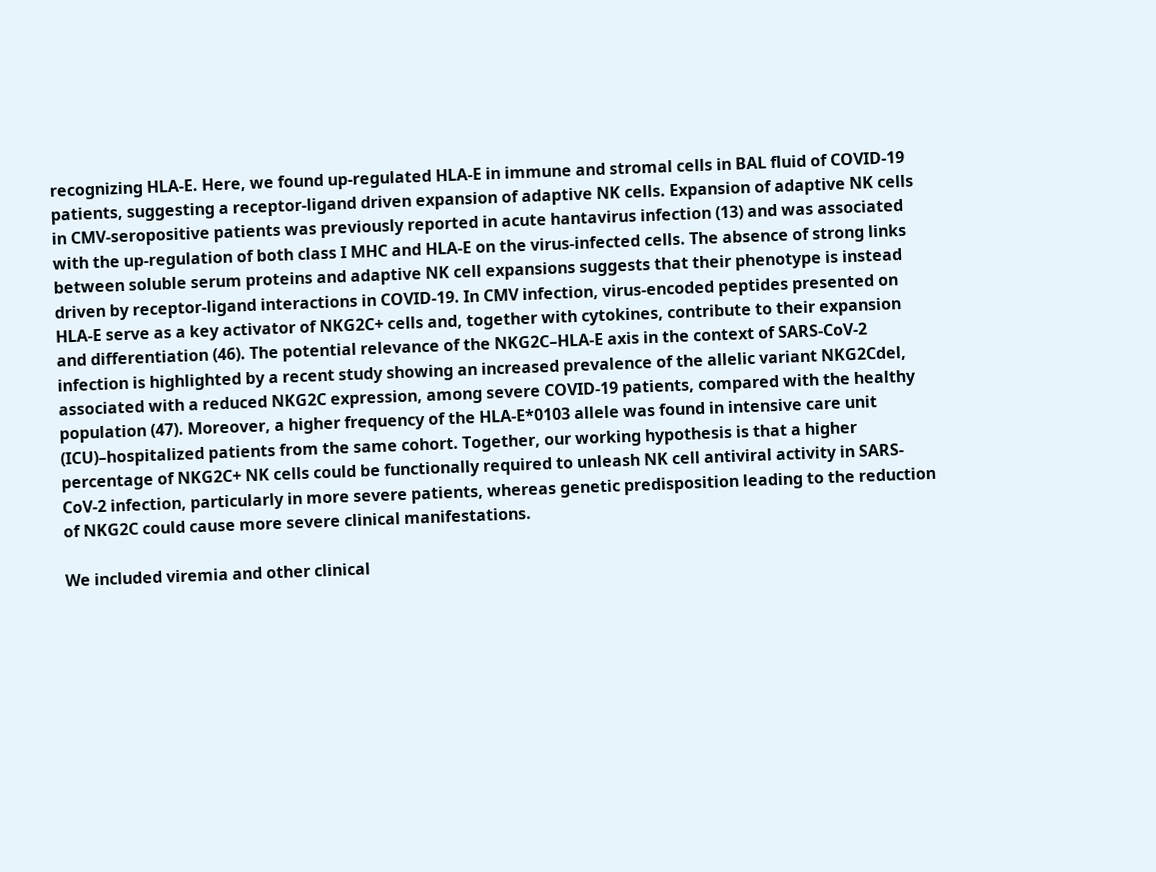recognizing HLA-E. Here, we found up-regulated HLA-E in immune and stromal cells in BAL fluid of COVID-19 patients, suggesting a receptor-ligand driven expansion of adaptive NK cells. Expansion of adaptive NK cells in CMV-seropositive patients was previously reported in acute hantavirus infection (13) and was associated with the up-regulation of both class I MHC and HLA-E on the virus-infected cells. The absence of strong links between soluble serum proteins and adaptive NK cell expansions suggests that their phenotype is instead driven by receptor-ligand interactions in COVID-19. In CMV infection, virus-encoded peptides presented on HLA-E serve as a key activator of NKG2C+ cells and, together with cytokines, contribute to their expansion and differentiation (46). The potential relevance of the NKG2C–HLA-E axis in the context of SARS-CoV-2 infection is highlighted by a recent study showing an increased prevalence of the allelic variant NKG2Cdel, associated with a reduced NKG2C expression, among severe COVID-19 patients, compared with the healthy population (47). Moreover, a higher frequency of the HLA-E*0103 allele was found in intensive care unit (ICU)–hospitalized patients from the same cohort. Together, our working hypothesis is that a higher percentage of NKG2C+ NK cells could be functionally required to unleash NK cell antiviral activity in SARS-CoV-2 infection, particularly in more severe patients, whereas genetic predisposition leading to the reduction of NKG2C could cause more severe clinical manifestations.

We included viremia and other clinical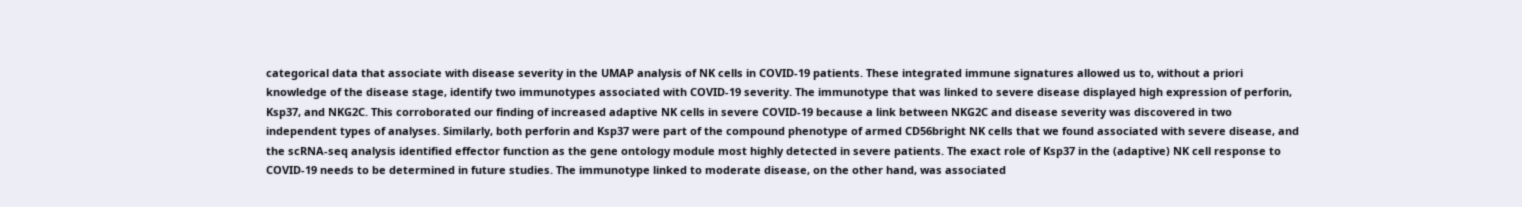categorical data that associate with disease severity in the UMAP analysis of NK cells in COVID-19 patients. These integrated immune signatures allowed us to, without a priori knowledge of the disease stage, identify two immunotypes associated with COVID-19 severity. The immunotype that was linked to severe disease displayed high expression of perforin, Ksp37, and NKG2C. This corroborated our finding of increased adaptive NK cells in severe COVID-19 because a link between NKG2C and disease severity was discovered in two independent types of analyses. Similarly, both perforin and Ksp37 were part of the compound phenotype of armed CD56bright NK cells that we found associated with severe disease, and the scRNA-seq analysis identified effector function as the gene ontology module most highly detected in severe patients. The exact role of Ksp37 in the (adaptive) NK cell response to COVID-19 needs to be determined in future studies. The immunotype linked to moderate disease, on the other hand, was associated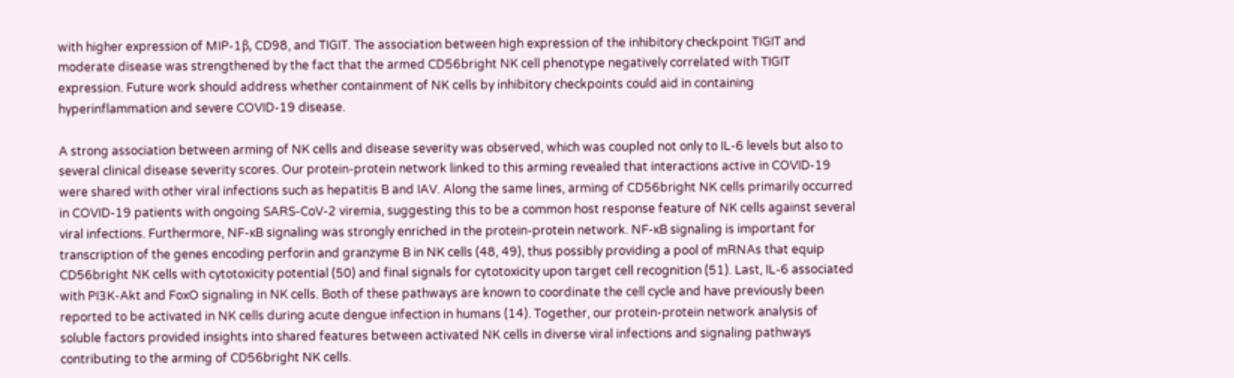with higher expression of MIP-1β, CD98, and TIGIT. The association between high expression of the inhibitory checkpoint TIGIT and moderate disease was strengthened by the fact that the armed CD56bright NK cell phenotype negatively correlated with TIGIT expression. Future work should address whether containment of NK cells by inhibitory checkpoints could aid in containing hyperinflammation and severe COVID-19 disease.

A strong association between arming of NK cells and disease severity was observed, which was coupled not only to IL-6 levels but also to several clinical disease severity scores. Our protein-protein network linked to this arming revealed that interactions active in COVID-19 were shared with other viral infections such as hepatitis B and IAV. Along the same lines, arming of CD56bright NK cells primarily occurred in COVID-19 patients with ongoing SARS-CoV-2 viremia, suggesting this to be a common host response feature of NK cells against several viral infections. Furthermore, NF-κB signaling was strongly enriched in the protein-protein network. NF-κB signaling is important for transcription of the genes encoding perforin and granzyme B in NK cells (48, 49), thus possibly providing a pool of mRNAs that equip CD56bright NK cells with cytotoxicity potential (50) and final signals for cytotoxicity upon target cell recognition (51). Last, IL-6 associated with PI3K-Akt and FoxO signaling in NK cells. Both of these pathways are known to coordinate the cell cycle and have previously been reported to be activated in NK cells during acute dengue infection in humans (14). Together, our protein-protein network analysis of soluble factors provided insights into shared features between activated NK cells in diverse viral infections and signaling pathways contributing to the arming of CD56bright NK cells.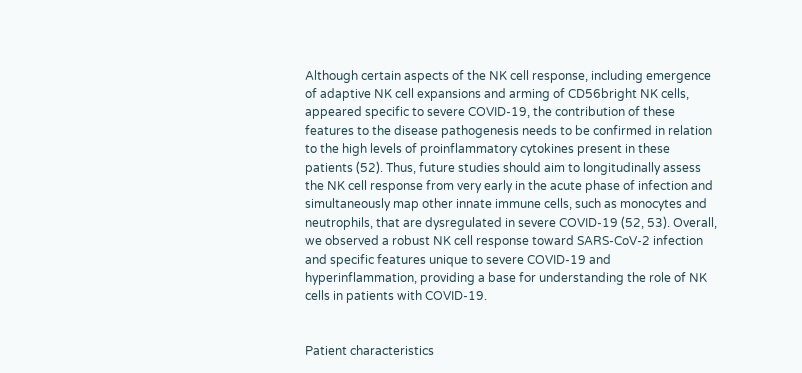Although certain aspects of the NK cell response, including emergence of adaptive NK cell expansions and arming of CD56bright NK cells, appeared specific to severe COVID-19, the contribution of these features to the disease pathogenesis needs to be confirmed in relation to the high levels of proinflammatory cytokines present in these patients (52). Thus, future studies should aim to longitudinally assess the NK cell response from very early in the acute phase of infection and simultaneously map other innate immune cells, such as monocytes and neutrophils, that are dysregulated in severe COVID-19 (52, 53). Overall, we observed a robust NK cell response toward SARS-CoV-2 infection and specific features unique to severe COVID-19 and hyperinflammation, providing a base for understanding the role of NK cells in patients with COVID-19.


Patient characteristics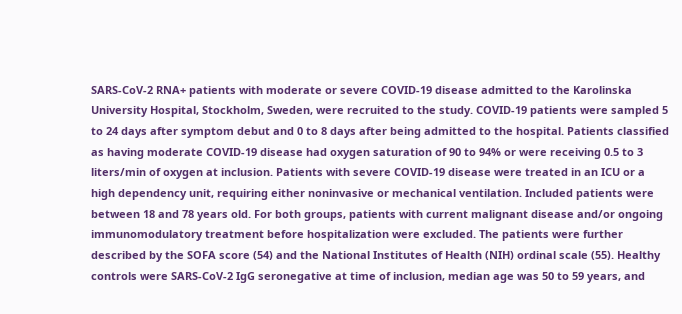SARS-CoV-2 RNA+ patients with moderate or severe COVID-19 disease admitted to the Karolinska University Hospital, Stockholm, Sweden, were recruited to the study. COVID-19 patients were sampled 5 to 24 days after symptom debut and 0 to 8 days after being admitted to the hospital. Patients classified as having moderate COVID-19 disease had oxygen saturation of 90 to 94% or were receiving 0.5 to 3 liters/min of oxygen at inclusion. Patients with severe COVID-19 disease were treated in an ICU or a high dependency unit, requiring either noninvasive or mechanical ventilation. Included patients were between 18 and 78 years old. For both groups, patients with current malignant disease and/or ongoing immunomodulatory treatment before hospitalization were excluded. The patients were further described by the SOFA score (54) and the National Institutes of Health (NIH) ordinal scale (55). Healthy controls were SARS-CoV-2 IgG seronegative at time of inclusion, median age was 50 to 59 years, and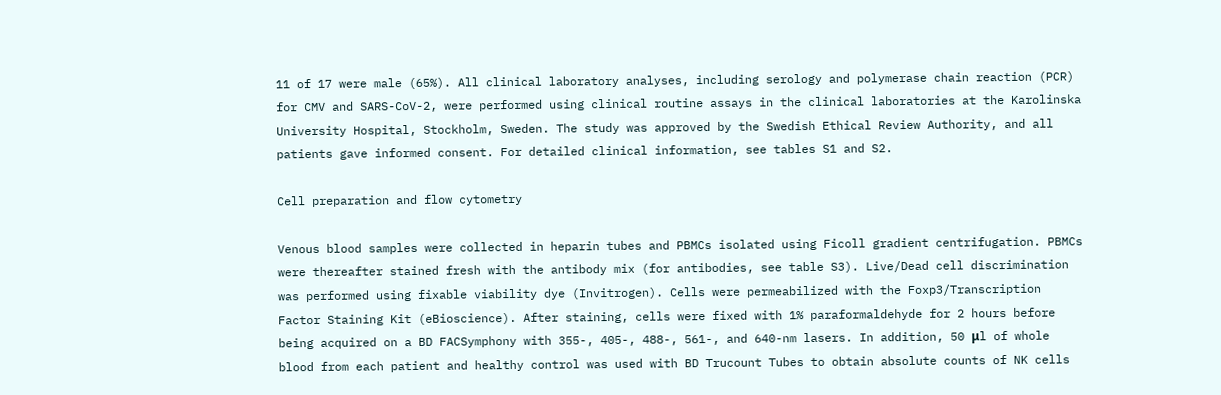11 of 17 were male (65%). All clinical laboratory analyses, including serology and polymerase chain reaction (PCR) for CMV and SARS-CoV-2, were performed using clinical routine assays in the clinical laboratories at the Karolinska University Hospital, Stockholm, Sweden. The study was approved by the Swedish Ethical Review Authority, and all patients gave informed consent. For detailed clinical information, see tables S1 and S2.

Cell preparation and flow cytometry

Venous blood samples were collected in heparin tubes and PBMCs isolated using Ficoll gradient centrifugation. PBMCs were thereafter stained fresh with the antibody mix (for antibodies, see table S3). Live/Dead cell discrimination was performed using fixable viability dye (Invitrogen). Cells were permeabilized with the Foxp3/Transcription Factor Staining Kit (eBioscience). After staining, cells were fixed with 1% paraformaldehyde for 2 hours before being acquired on a BD FACSymphony with 355-, 405-, 488-, 561-, and 640-nm lasers. In addition, 50 μl of whole blood from each patient and healthy control was used with BD Trucount Tubes to obtain absolute counts of NK cells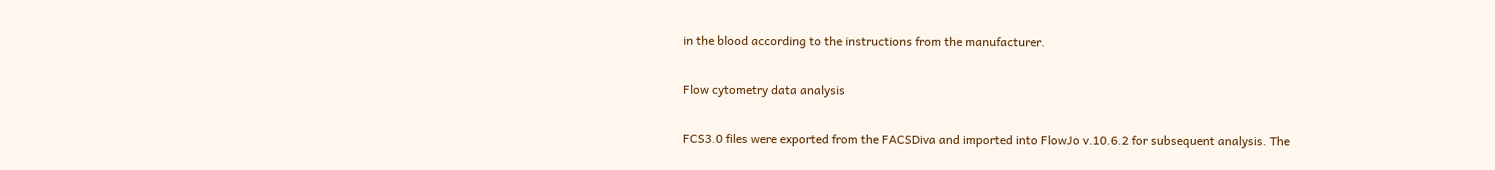in the blood according to the instructions from the manufacturer.

Flow cytometry data analysis

FCS3.0 files were exported from the FACSDiva and imported into FlowJo v.10.6.2 for subsequent analysis. The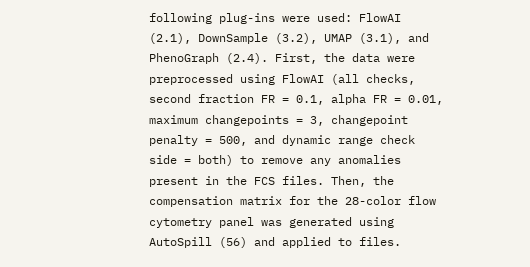following plug-ins were used: FlowAI (2.1), DownSample (3.2), UMAP (3.1), and PhenoGraph (2.4). First, the data were preprocessed using FlowAI (all checks, second fraction FR = 0.1, alpha FR = 0.01, maximum changepoints = 3, changepoint penalty = 500, and dynamic range check side = both) to remove any anomalies present in the FCS files. Then, the compensation matrix for the 28-color flow cytometry panel was generated using AutoSpill (56) and applied to files.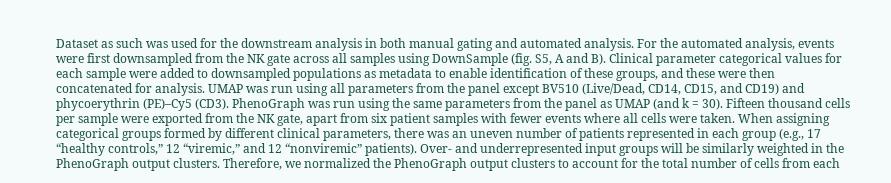Dataset as such was used for the downstream analysis in both manual gating and automated analysis. For the automated analysis, events were first downsampled from the NK gate across all samples using DownSample (fig. S5, A and B). Clinical parameter categorical values for each sample were added to downsampled populations as metadata to enable identification of these groups, and these were then concatenated for analysis. UMAP was run using all parameters from the panel except BV510 (Live/Dead, CD14, CD15, and CD19) and phycoerythrin (PE)–Cy5 (CD3). PhenoGraph was run using the same parameters from the panel as UMAP (and k = 30). Fifteen thousand cells per sample were exported from the NK gate, apart from six patient samples with fewer events where all cells were taken. When assigning categorical groups formed by different clinical parameters, there was an uneven number of patients represented in each group (e.g., 17 “healthy controls,” 12 “viremic,” and 12 “nonviremic” patients). Over- and underrepresented input groups will be similarly weighted in the PhenoGraph output clusters. Therefore, we normalized the PhenoGraph output clusters to account for the total number of cells from each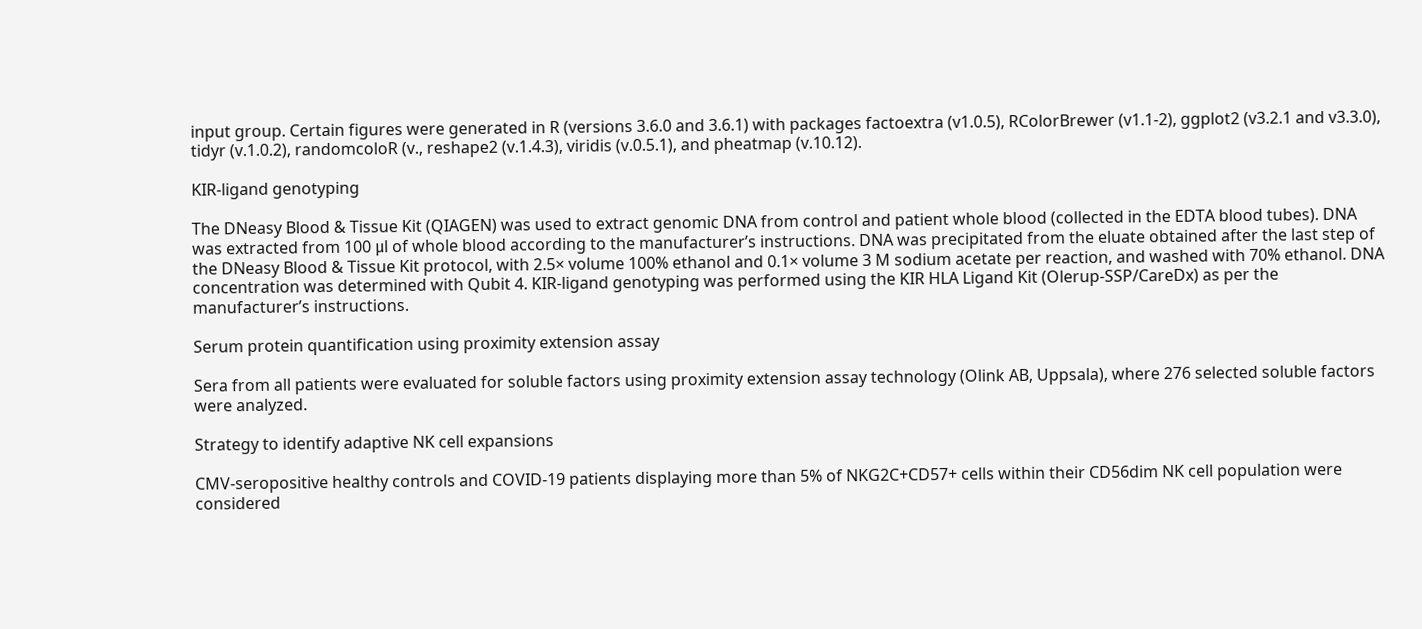input group. Certain figures were generated in R (versions 3.6.0 and 3.6.1) with packages factoextra (v1.0.5), RColorBrewer (v1.1-2), ggplot2 (v3.2.1 and v3.3.0), tidyr (v.1.0.2), randomcoloR (v., reshape2 (v.1.4.3), viridis (v.0.5.1), and pheatmap (v.10.12).

KIR-ligand genotyping

The DNeasy Blood & Tissue Kit (QIAGEN) was used to extract genomic DNA from control and patient whole blood (collected in the EDTA blood tubes). DNA was extracted from 100 μl of whole blood according to the manufacturer’s instructions. DNA was precipitated from the eluate obtained after the last step of the DNeasy Blood & Tissue Kit protocol, with 2.5× volume 100% ethanol and 0.1× volume 3 M sodium acetate per reaction, and washed with 70% ethanol. DNA concentration was determined with Qubit 4. KIR-ligand genotyping was performed using the KIR HLA Ligand Kit (Olerup-SSP/CareDx) as per the manufacturer’s instructions.

Serum protein quantification using proximity extension assay

Sera from all patients were evaluated for soluble factors using proximity extension assay technology (Olink AB, Uppsala), where 276 selected soluble factors were analyzed.

Strategy to identify adaptive NK cell expansions

CMV-seropositive healthy controls and COVID-19 patients displaying more than 5% of NKG2C+CD57+ cells within their CD56dim NK cell population were considered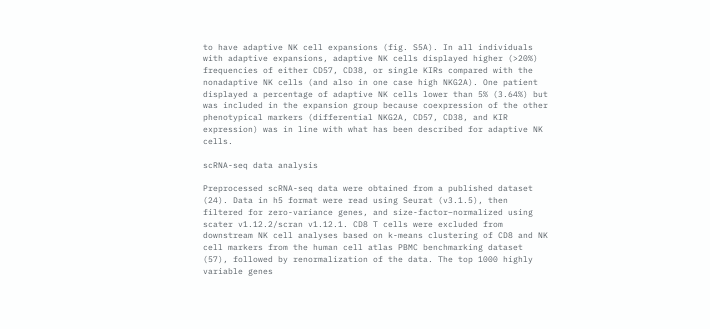to have adaptive NK cell expansions (fig. S5A). In all individuals with adaptive expansions, adaptive NK cells displayed higher (>20%) frequencies of either CD57, CD38, or single KIRs compared with the nonadaptive NK cells (and also in one case high NKG2A). One patient displayed a percentage of adaptive NK cells lower than 5% (3.64%) but was included in the expansion group because coexpression of the other phenotypical markers (differential NKG2A, CD57, CD38, and KIR expression) was in line with what has been described for adaptive NK cells.

scRNA-seq data analysis

Preprocessed scRNA-seq data were obtained from a published dataset (24). Data in h5 format were read using Seurat (v3.1.5), then filtered for zero-variance genes, and size-factor–normalized using scater v1.12.2/scran v1.12.1. CD8 T cells were excluded from downstream NK cell analyses based on k-means clustering of CD8 and NK cell markers from the human cell atlas PBMC benchmarking dataset (57), followed by renormalization of the data. The top 1000 highly variable genes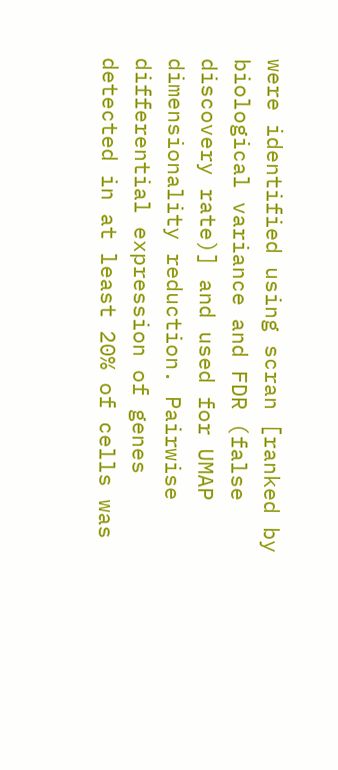were identified using scran [ranked by biological variance and FDR (false discovery rate)] and used for UMAP dimensionality reduction. Pairwise differential expression of genes detected in at least 20% of cells was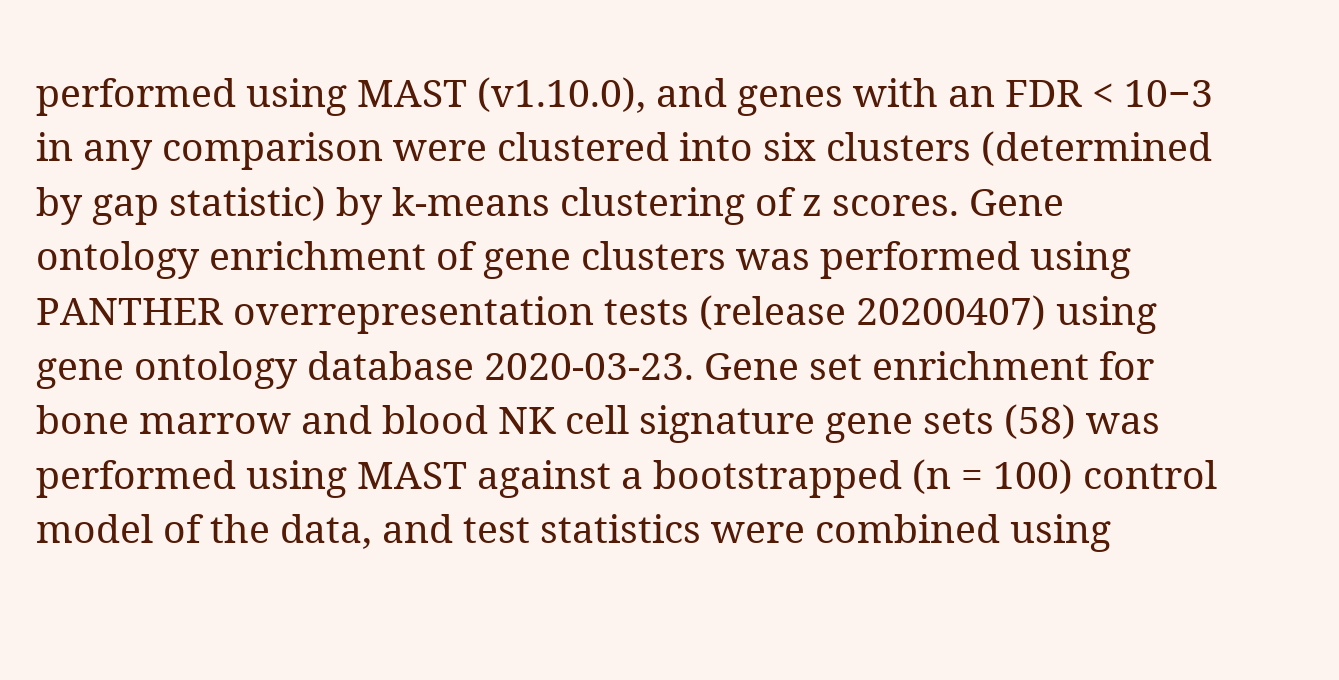performed using MAST (v1.10.0), and genes with an FDR < 10−3 in any comparison were clustered into six clusters (determined by gap statistic) by k-means clustering of z scores. Gene ontology enrichment of gene clusters was performed using PANTHER overrepresentation tests (release 20200407) using gene ontology database 2020-03-23. Gene set enrichment for bone marrow and blood NK cell signature gene sets (58) was performed using MAST against a bootstrapped (n = 100) control model of the data, and test statistics were combined using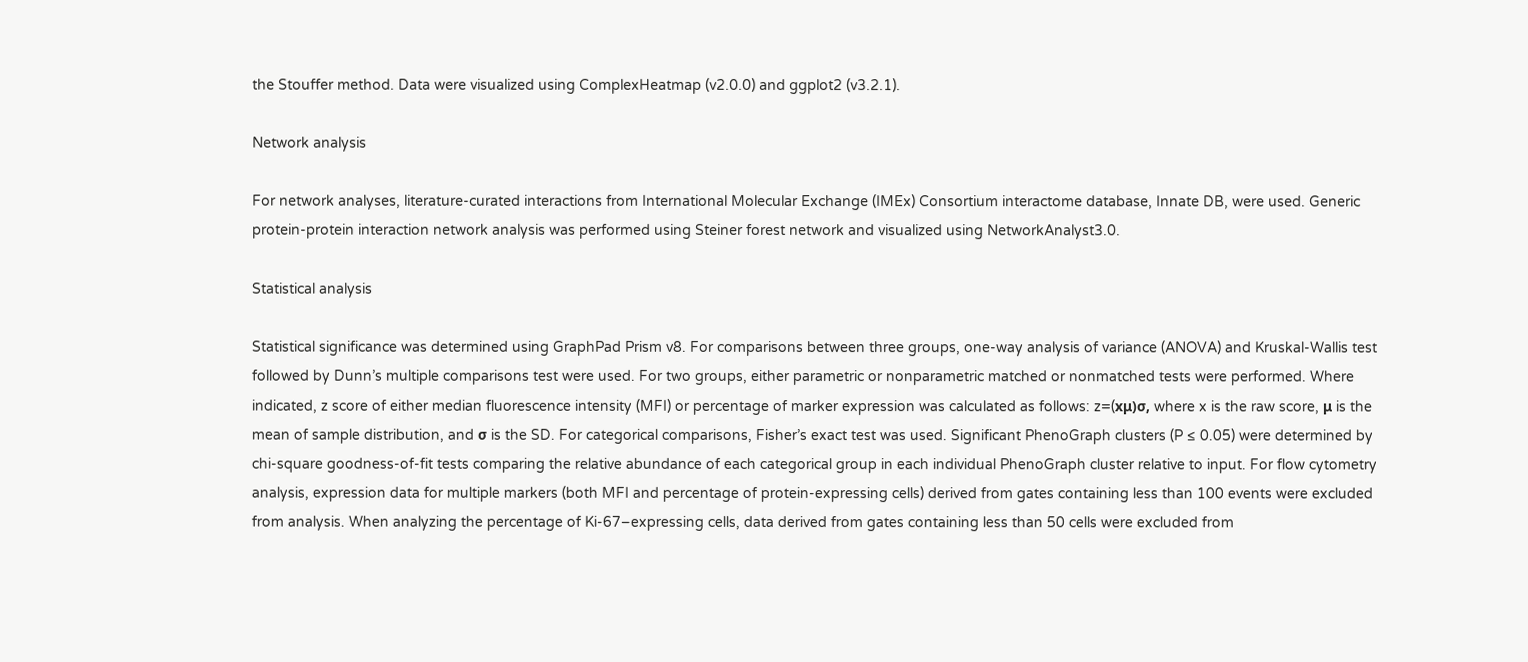the Stouffer method. Data were visualized using ComplexHeatmap (v2.0.0) and ggplot2 (v3.2.1).

Network analysis

For network analyses, literature-curated interactions from International Molecular Exchange (IMEx) Consortium interactome database, Innate DB, were used. Generic protein-protein interaction network analysis was performed using Steiner forest network and visualized using NetworkAnalyst3.0.

Statistical analysis

Statistical significance was determined using GraphPad Prism v8. For comparisons between three groups, one-way analysis of variance (ANOVA) and Kruskal-Wallis test followed by Dunn’s multiple comparisons test were used. For two groups, either parametric or nonparametric matched or nonmatched tests were performed. Where indicated, z score of either median fluorescence intensity (MFI) or percentage of marker expression was calculated as follows: z=(xμ)σ, where x is the raw score, μ is the mean of sample distribution, and σ is the SD. For categorical comparisons, Fisher’s exact test was used. Significant PhenoGraph clusters (P ≤ 0.05) were determined by chi-square goodness-of-fit tests comparing the relative abundance of each categorical group in each individual PhenoGraph cluster relative to input. For flow cytometry analysis, expression data for multiple markers (both MFI and percentage of protein-expressing cells) derived from gates containing less than 100 events were excluded from analysis. When analyzing the percentage of Ki-67–expressing cells, data derived from gates containing less than 50 cells were excluded from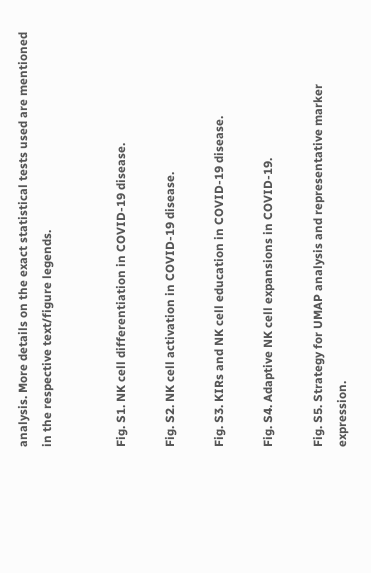analysis. More details on the exact statistical tests used are mentioned in the respective text/figure legends.


Fig. S1. NK cell differentiation in COVID-19 disease.

Fig. S2. NK cell activation in COVID-19 disease.

Fig. S3. KIRs and NK cell education in COVID-19 disease.

Fig. S4. Adaptive NK cell expansions in COVID-19.

Fig. S5. Strategy for UMAP analysis and representative marker expression.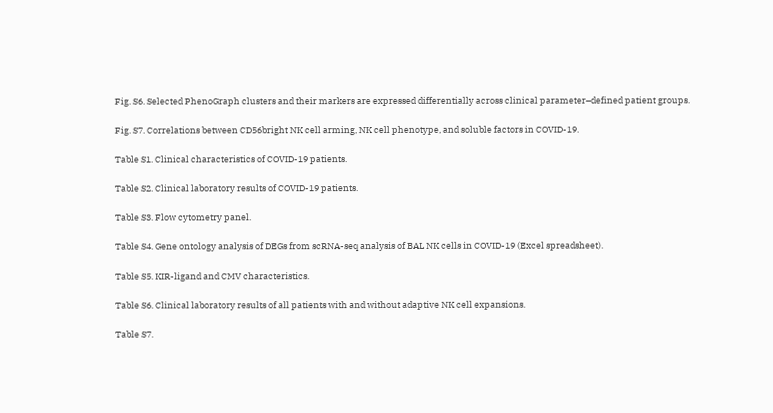Fig. S6. Selected PhenoGraph clusters and their markers are expressed differentially across clinical parameter–defined patient groups.

Fig. S7. Correlations between CD56bright NK cell arming, NK cell phenotype, and soluble factors in COVID-19.

Table S1. Clinical characteristics of COVID-19 patients.

Table S2. Clinical laboratory results of COVID-19 patients.

Table S3. Flow cytometry panel.

Table S4. Gene ontology analysis of DEGs from scRNA-seq analysis of BAL NK cells in COVID-19 (Excel spreadsheet).

Table S5. KIR-ligand and CMV characteristics.

Table S6. Clinical laboratory results of all patients with and without adaptive NK cell expansions.

Table S7.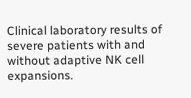Clinical laboratory results of severe patients with and without adaptive NK cell expansions.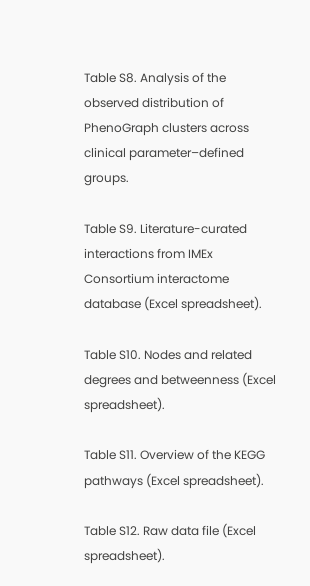Table S8. Analysis of the observed distribution of PhenoGraph clusters across clinical parameter–defined groups.

Table S9. Literature-curated interactions from IMEx Consortium interactome database (Excel spreadsheet).

Table S10. Nodes and related degrees and betweenness (Excel spreadsheet).

Table S11. Overview of the KEGG pathways (Excel spreadsheet).

Table S12. Raw data file (Excel spreadsheet).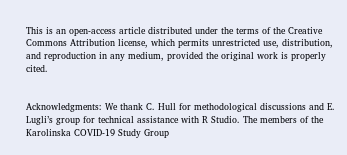This is an open-access article distributed under the terms of the Creative Commons Attribution license, which permits unrestricted use, distribution, and reproduction in any medium, provided the original work is properly cited.


Acknowledgments: We thank C. Hull for methodological discussions and E. Lugli’s group for technical assistance with R Studio. The members of the Karolinska COVID-19 Study Group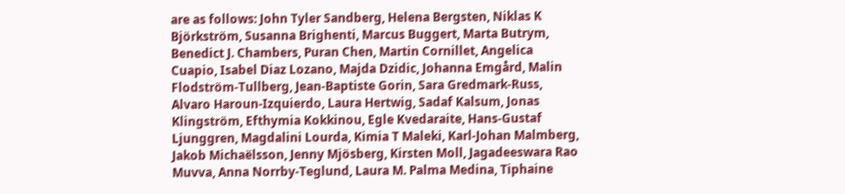are as follows: John Tyler Sandberg, Helena Bergsten, Niklas K Björkström, Susanna Brighenti, Marcus Buggert, Marta Butrym, Benedict J. Chambers, Puran Chen, Martin Cornillet, Angelica Cuapio, Isabel Diaz Lozano, Majda Dzidic, Johanna Emgård, Malin Flodström-Tullberg, Jean-Baptiste Gorin, Sara Gredmark-Russ, Alvaro Haroun-Izquierdo, Laura Hertwig, Sadaf Kalsum, Jonas Klingström, Efthymia Kokkinou, Egle Kvedaraite, Hans-Gustaf Ljunggren, Magdalini Lourda, Kimia T Maleki, Karl-Johan Malmberg, Jakob Michaëlsson, Jenny Mjösberg, Kirsten Moll, Jagadeeswara Rao Muvva, Anna Norrby-Teglund, Laura M. Palma Medina, Tiphaine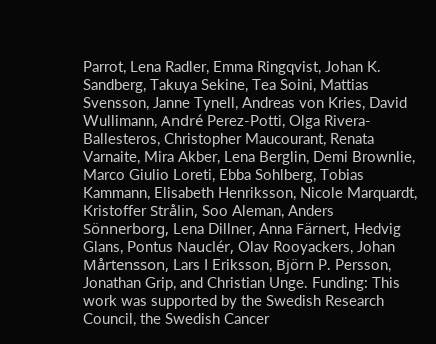Parrot, Lena Radler, Emma Ringqvist, Johan K. Sandberg, Takuya Sekine, Tea Soini, Mattias Svensson, Janne Tynell, Andreas von Kries, David Wullimann, André Perez-Potti, Olga Rivera-Ballesteros, Christopher Maucourant, Renata Varnaite, Mira Akber, Lena Berglin, Demi Brownlie, Marco Giulio Loreti, Ebba Sohlberg, Tobias Kammann, Elisabeth Henriksson, Nicole Marquardt, Kristoffer Strålin, Soo Aleman, Anders Sönnerborg, Lena Dillner, Anna Färnert, Hedvig Glans, Pontus Nauclér, Olav Rooyackers, Johan Mårtensson, Lars I Eriksson, Björn P. Persson, Jonathan Grip, and Christian Unge. Funding: This work was supported by the Swedish Research Council, the Swedish Cancer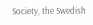Society, the Swedish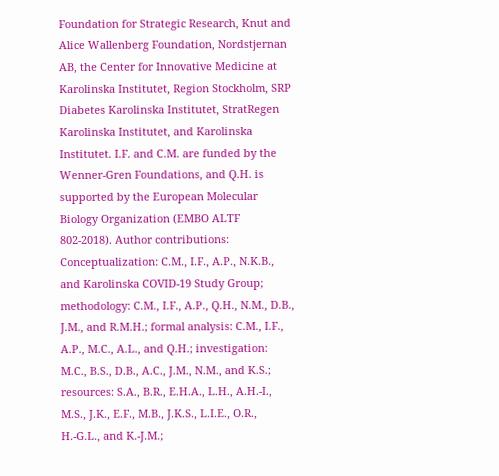Foundation for Strategic Research, Knut and Alice Wallenberg Foundation, Nordstjernan AB, the Center for Innovative Medicine at Karolinska Institutet, Region Stockholm, SRP Diabetes Karolinska Institutet, StratRegen Karolinska Institutet, and Karolinska Institutet. I.F. and C.M. are funded by the Wenner-Gren Foundations, and Q.H. is supported by the European Molecular Biology Organization (EMBO ALTF 802-2018). Author contributions: Conceptualization: C.M., I.F., A.P., N.K.B., and Karolinska COVID-19 Study Group; methodology: C.M., I.F., A.P., Q.H., N.M., D.B., J.M., and R.M.H.; formal analysis: C.M., I.F., A.P., M.C., A.L., and Q.H.; investigation: M.C., B.S., D.B., A.C., J.M., N.M., and K.S.; resources: S.A., B.R., E.H.A., L.H., A.H.-I., M.S., J.K., E.F., M.B., J.K.S., L.I.E., O.R., H.-G.L., and K.-J.M.;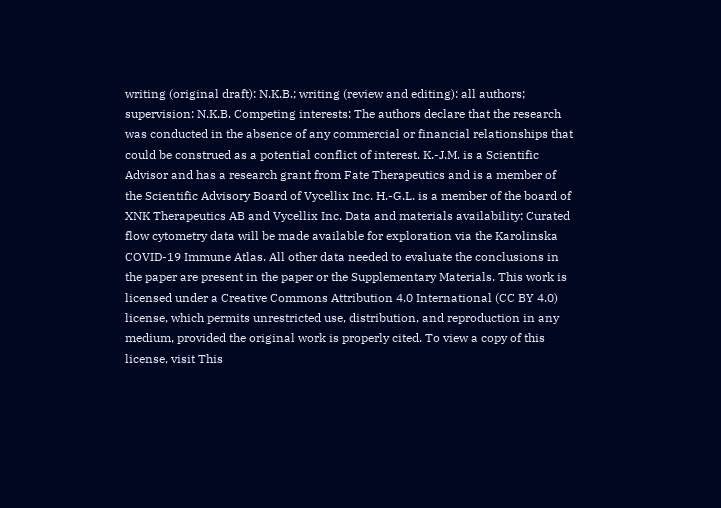writing (original draft): N.K.B.; writing (review and editing): all authors; supervision: N.K.B. Competing interests: The authors declare that the research was conducted in the absence of any commercial or financial relationships that could be construed as a potential conflict of interest. K.-J.M. is a Scientific Advisor and has a research grant from Fate Therapeutics and is a member of the Scientific Advisory Board of Vycellix Inc. H.-G.L. is a member of the board of XNK Therapeutics AB and Vycellix Inc. Data and materials availability: Curated flow cytometry data will be made available for exploration via the Karolinska COVID-19 Immune Atlas. All other data needed to evaluate the conclusions in the paper are present in the paper or the Supplementary Materials. This work is licensed under a Creative Commons Attribution 4.0 International (CC BY 4.0) license, which permits unrestricted use, distribution, and reproduction in any medium, provided the original work is properly cited. To view a copy of this license, visit This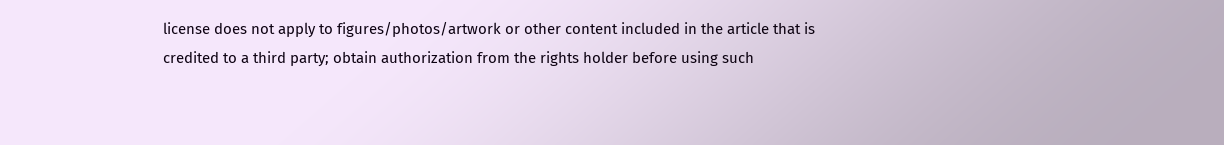license does not apply to figures/photos/artwork or other content included in the article that is credited to a third party; obtain authorization from the rights holder before using such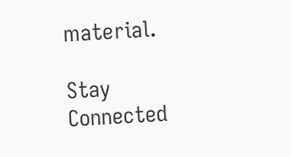material.

Stay Connected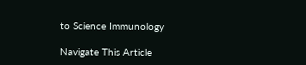to Science Immunology

Navigate This Article